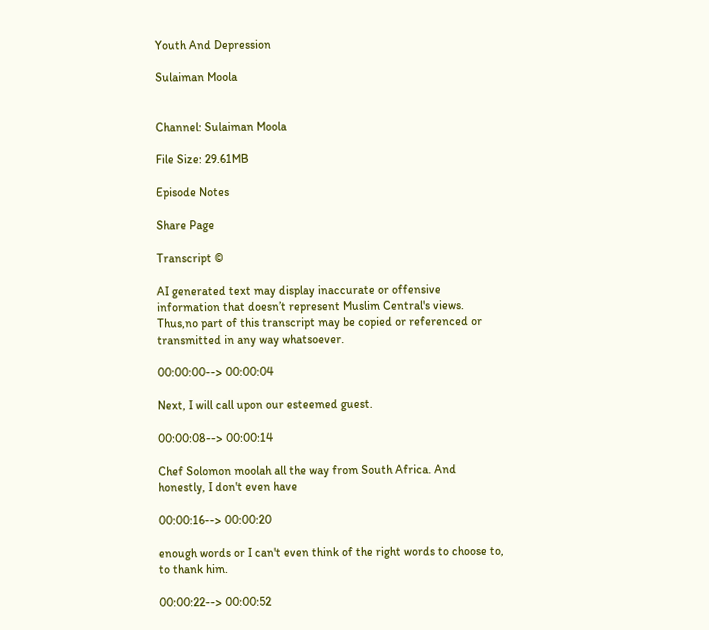Youth And Depression

Sulaiman Moola


Channel: Sulaiman Moola

File Size: 29.61MB

Episode Notes

Share Page

Transcript ©

AI generated text may display inaccurate or offensive information that doesn’t represent Muslim Central's views. Thus,no part of this transcript may be copied or referenced or transmitted in any way whatsoever.

00:00:00--> 00:00:04

Next, I will call upon our esteemed guest.

00:00:08--> 00:00:14

Chef Solomon moolah all the way from South Africa. And honestly, I don't even have

00:00:16--> 00:00:20

enough words or I can't even think of the right words to choose to, to thank him.

00:00:22--> 00:00:52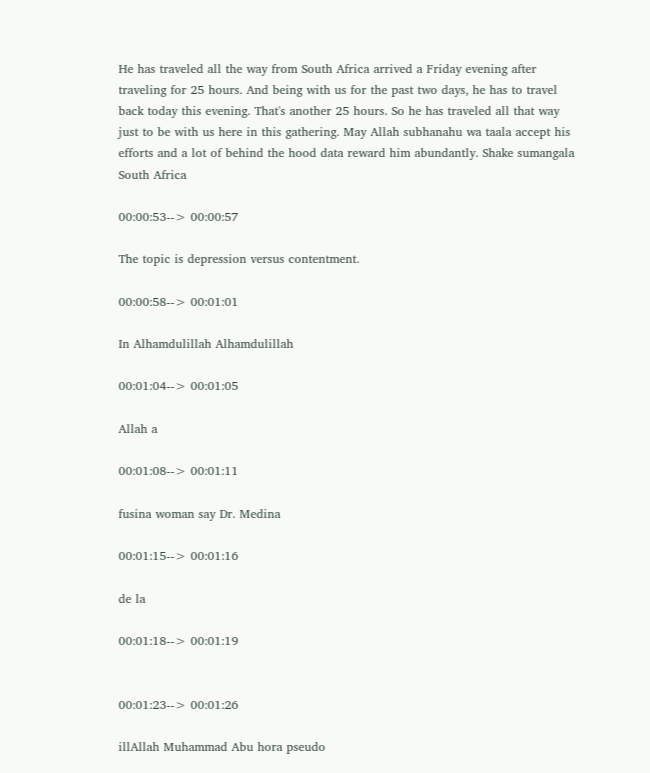He has traveled all the way from South Africa arrived a Friday evening after traveling for 25 hours. And being with us for the past two days, he has to travel back today this evening. That's another 25 hours. So he has traveled all that way just to be with us here in this gathering. May Allah subhanahu wa taala accept his efforts and a lot of behind the hood data reward him abundantly. Shake sumangala South Africa

00:00:53--> 00:00:57

The topic is depression versus contentment.

00:00:58--> 00:01:01

In Alhamdulillah Alhamdulillah

00:01:04--> 00:01:05

Allah a

00:01:08--> 00:01:11

fusina woman say Dr. Medina

00:01:15--> 00:01:16

de la

00:01:18--> 00:01:19


00:01:23--> 00:01:26

illAllah Muhammad Abu hora pseudo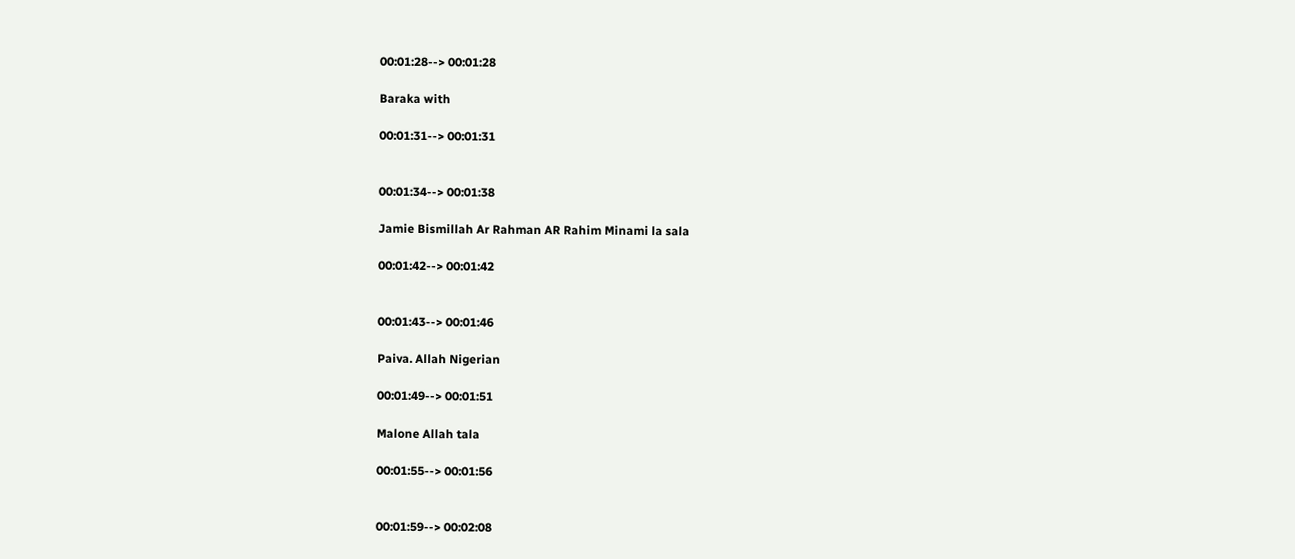00:01:28--> 00:01:28

Baraka with

00:01:31--> 00:01:31


00:01:34--> 00:01:38

Jamie Bismillah Ar Rahman AR Rahim Minami la sala

00:01:42--> 00:01:42


00:01:43--> 00:01:46

Paiva. Allah Nigerian

00:01:49--> 00:01:51

Malone Allah tala

00:01:55--> 00:01:56


00:01:59--> 00:02:08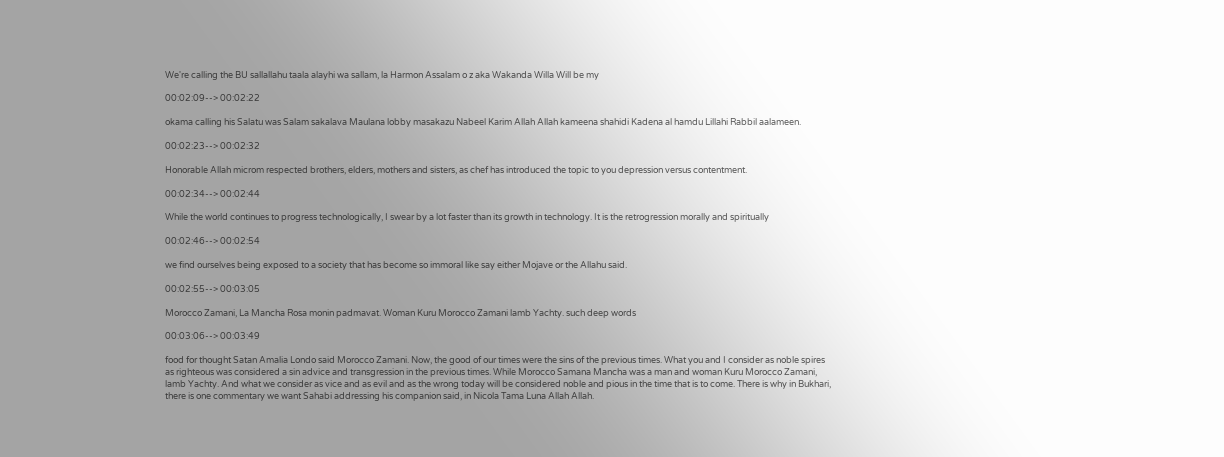We're calling the BU sallallahu taala alayhi wa sallam, la Harmon Assalam o z aka Wakanda Willa Will be my

00:02:09--> 00:02:22

okama calling his Salatu was Salam sakalava Maulana lobby masakazu Nabeel Karim Allah Allah kameena shahidi Kadena al hamdu Lillahi Rabbil aalameen.

00:02:23--> 00:02:32

Honorable Allah microm respected brothers, elders, mothers and sisters, as chef has introduced the topic to you depression versus contentment.

00:02:34--> 00:02:44

While the world continues to progress technologically, I swear by a lot faster than its growth in technology. It is the retrogression morally and spiritually

00:02:46--> 00:02:54

we find ourselves being exposed to a society that has become so immoral like say either Mojave or the Allahu said.

00:02:55--> 00:03:05

Morocco Zamani, La Mancha Rosa monin padmavat. Woman Kuru Morocco Zamani lamb Yachty. such deep words

00:03:06--> 00:03:49

food for thought Satan Amalia Londo said Morocco Zamani. Now, the good of our times were the sins of the previous times. What you and I consider as noble spires as righteous was considered a sin advice and transgression in the previous times. While Morocco Samana Mancha was a man and woman Kuru Morocco Zamani, lamb Yachty. And what we consider as vice and as evil and as the wrong today will be considered noble and pious in the time that is to come. There is why in Bukhari, there is one commentary we want Sahabi addressing his companion said, in Nicola Tama Luna Allah Allah.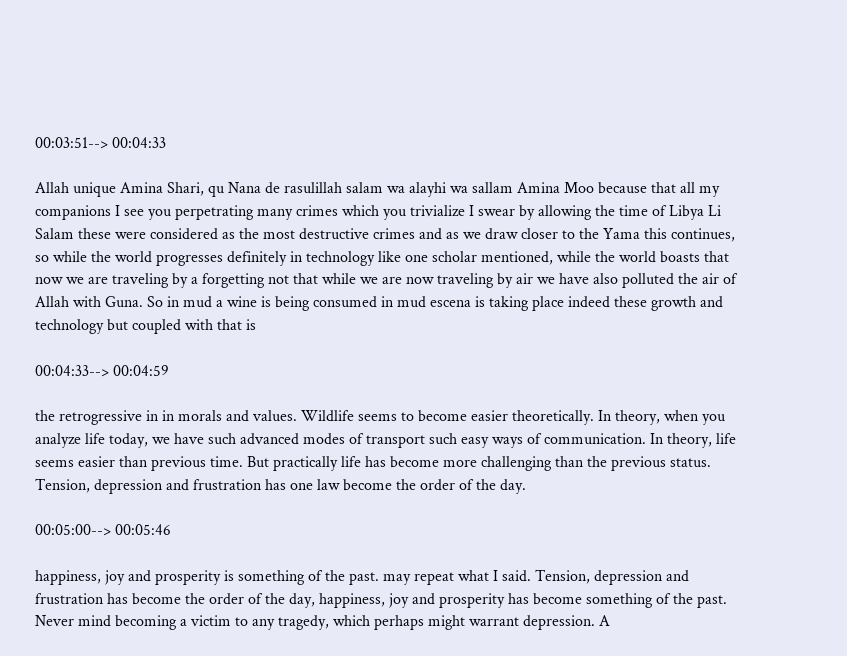00:03:51--> 00:04:33

Allah unique Amina Shari, qu Nana de rasulillah salam wa alayhi wa sallam Amina Moo because that all my companions I see you perpetrating many crimes which you trivialize I swear by allowing the time of Libya Li Salam these were considered as the most destructive crimes and as we draw closer to the Yama this continues, so while the world progresses definitely in technology like one scholar mentioned, while the world boasts that now we are traveling by a forgetting not that while we are now traveling by air we have also polluted the air of Allah with Guna. So in mud a wine is being consumed in mud escena is taking place indeed these growth and technology but coupled with that is

00:04:33--> 00:04:59

the retrogressive in in morals and values. Wildlife seems to become easier theoretically. In theory, when you analyze life today, we have such advanced modes of transport such easy ways of communication. In theory, life seems easier than previous time. But practically life has become more challenging than the previous status. Tension, depression and frustration has one law become the order of the day.

00:05:00--> 00:05:46

happiness, joy and prosperity is something of the past. may repeat what I said. Tension, depression and frustration has become the order of the day, happiness, joy and prosperity has become something of the past. Never mind becoming a victim to any tragedy, which perhaps might warrant depression. A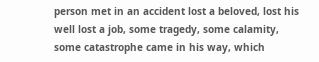person met in an accident lost a beloved, lost his well lost a job, some tragedy, some calamity, some catastrophe came in his way, which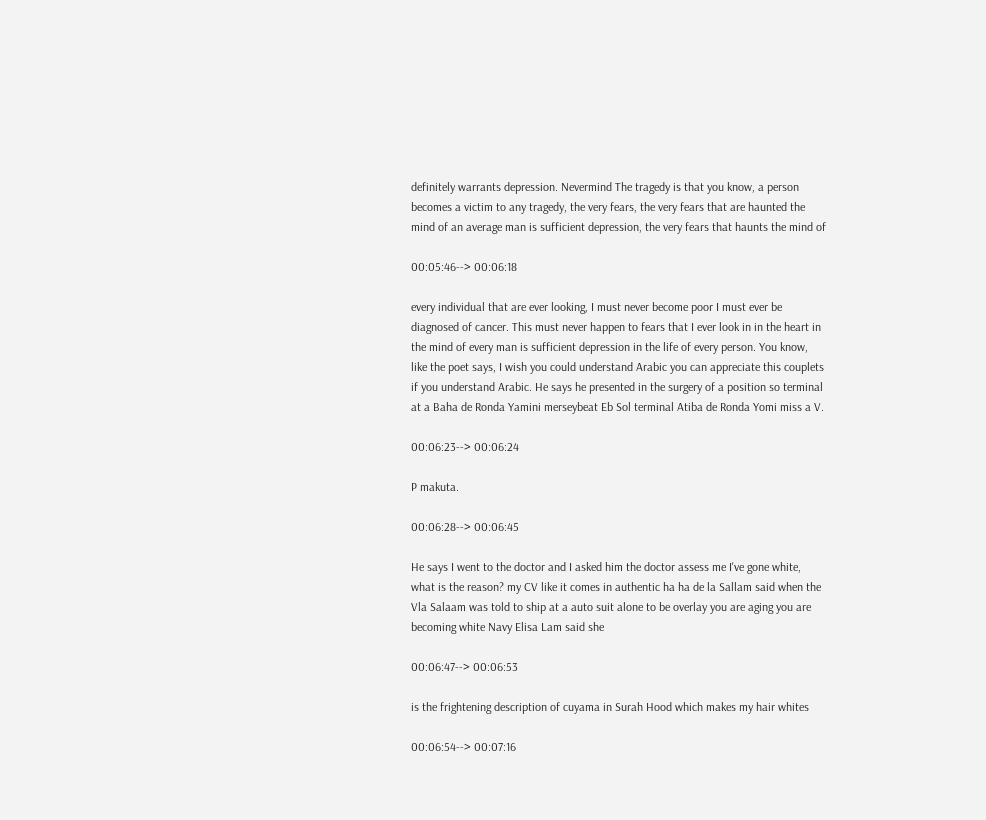definitely warrants depression. Nevermind The tragedy is that you know, a person becomes a victim to any tragedy, the very fears, the very fears that are haunted the mind of an average man is sufficient depression, the very fears that haunts the mind of

00:05:46--> 00:06:18

every individual that are ever looking, I must never become poor I must ever be diagnosed of cancer. This must never happen to fears that I ever look in in the heart in the mind of every man is sufficient depression in the life of every person. You know, like the poet says, I wish you could understand Arabic you can appreciate this couplets if you understand Arabic. He says he presented in the surgery of a position so terminal at a Baha de Ronda Yamini merseybeat Eb Sol terminal Atiba de Ronda Yomi miss a V.

00:06:23--> 00:06:24

P makuta.

00:06:28--> 00:06:45

He says I went to the doctor and I asked him the doctor assess me I've gone white, what is the reason? my CV like it comes in authentic ha ha de la Sallam said when the Vla Salaam was told to ship at a auto suit alone to be overlay you are aging you are becoming white Navy Elisa Lam said she

00:06:47--> 00:06:53

is the frightening description of cuyama in Surah Hood which makes my hair whites

00:06:54--> 00:07:16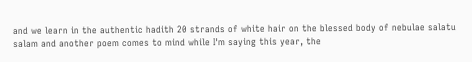and we learn in the authentic hadith 20 strands of white hair on the blessed body of nebulae salatu salam and another poem comes to mind while I'm saying this year, the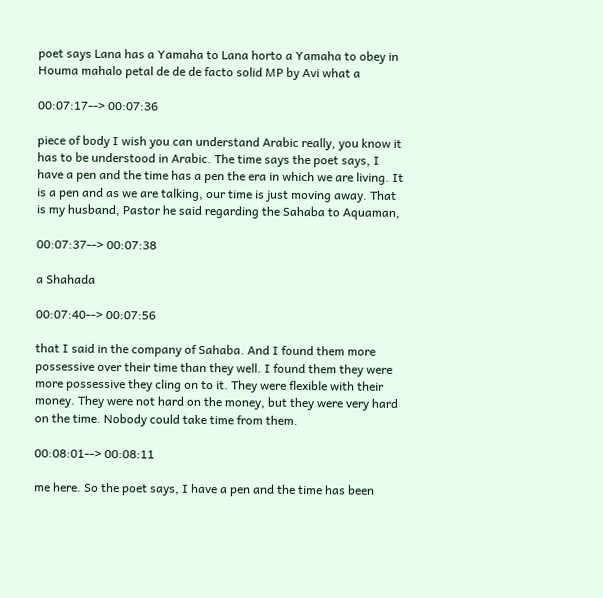poet says Lana has a Yamaha to Lana horto a Yamaha to obey in Houma mahalo petal de de de facto solid MP by Avi what a

00:07:17--> 00:07:36

piece of body I wish you can understand Arabic really, you know it has to be understood in Arabic. The time says the poet says, I have a pen and the time has a pen the era in which we are living. It is a pen and as we are talking, our time is just moving away. That is my husband, Pastor he said regarding the Sahaba to Aquaman,

00:07:37--> 00:07:38

a Shahada

00:07:40--> 00:07:56

that I said in the company of Sahaba. And I found them more possessive over their time than they well. I found them they were more possessive they cling on to it. They were flexible with their money. They were not hard on the money, but they were very hard on the time. Nobody could take time from them.

00:08:01--> 00:08:11

me here. So the poet says, I have a pen and the time has been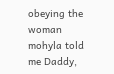obeying the woman mohyla told me Daddy,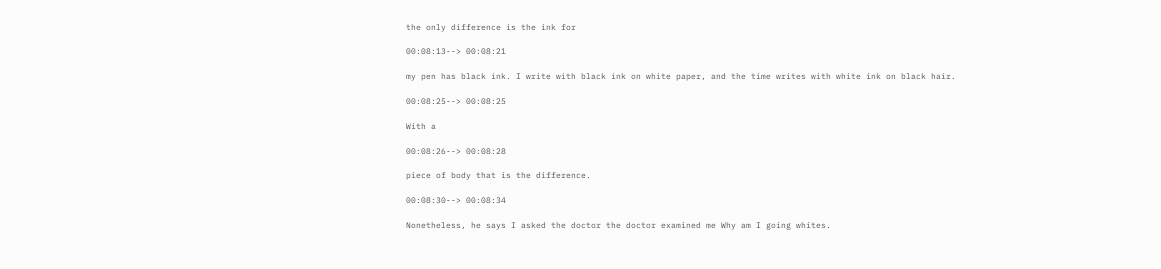the only difference is the ink for

00:08:13--> 00:08:21

my pen has black ink. I write with black ink on white paper, and the time writes with white ink on black hair.

00:08:25--> 00:08:25

With a

00:08:26--> 00:08:28

piece of body that is the difference.

00:08:30--> 00:08:34

Nonetheless, he says I asked the doctor the doctor examined me Why am I going whites.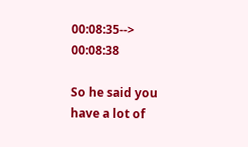00:08:35--> 00:08:38

So he said you have a lot of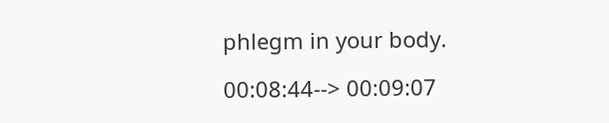phlegm in your body.

00:08:44--> 00:09:07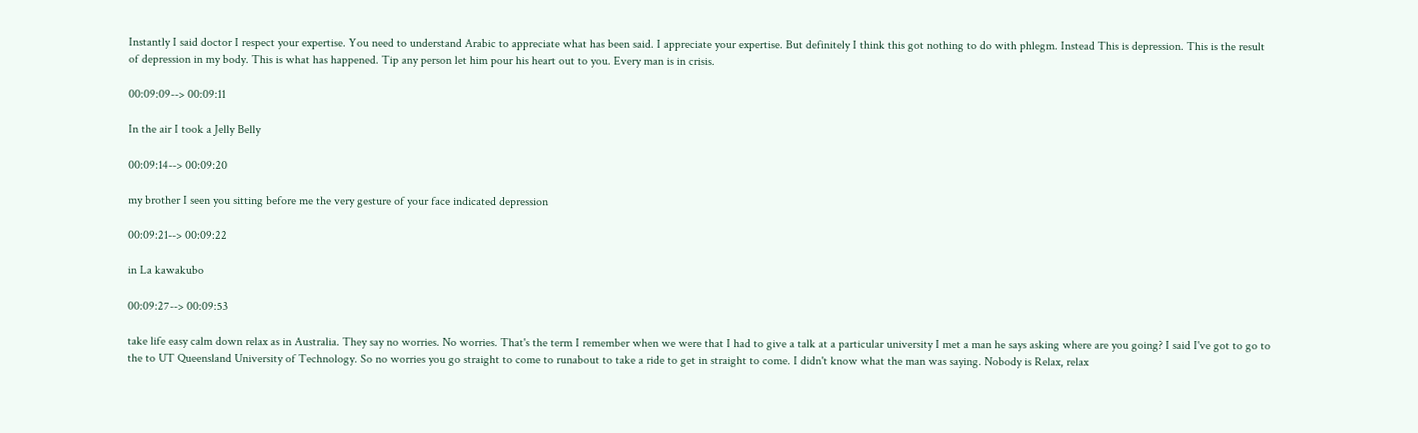Instantly I said doctor I respect your expertise. You need to understand Arabic to appreciate what has been said. I appreciate your expertise. But definitely I think this got nothing to do with phlegm. Instead This is depression. This is the result of depression in my body. This is what has happened. Tip any person let him pour his heart out to you. Every man is in crisis.

00:09:09--> 00:09:11

In the air I took a Jelly Belly

00:09:14--> 00:09:20

my brother I seen you sitting before me the very gesture of your face indicated depression

00:09:21--> 00:09:22

in La kawakubo

00:09:27--> 00:09:53

take life easy calm down relax as in Australia. They say no worries. No worries. That's the term I remember when we were that I had to give a talk at a particular university I met a man he says asking where are you going? I said I've got to go to the to UT Queensland University of Technology. So no worries you go straight to come to runabout to take a ride to get in straight to come. I didn't know what the man was saying. Nobody is Relax, relax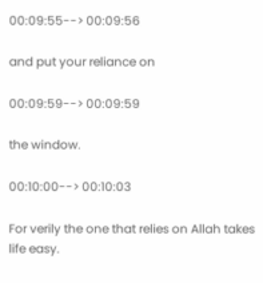00:09:55--> 00:09:56

and put your reliance on

00:09:59--> 00:09:59

the window.

00:10:00--> 00:10:03

For verily the one that relies on Allah takes life easy.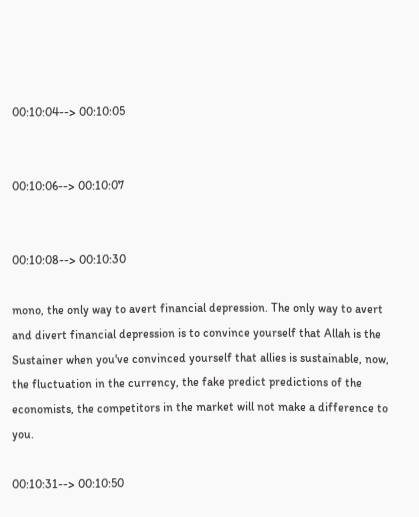00:10:04--> 00:10:05


00:10:06--> 00:10:07


00:10:08--> 00:10:30

mono, the only way to avert financial depression. The only way to avert and divert financial depression is to convince yourself that Allah is the Sustainer when you've convinced yourself that allies is sustainable, now, the fluctuation in the currency, the fake predict predictions of the economists, the competitors in the market will not make a difference to you.

00:10:31--> 00:10:50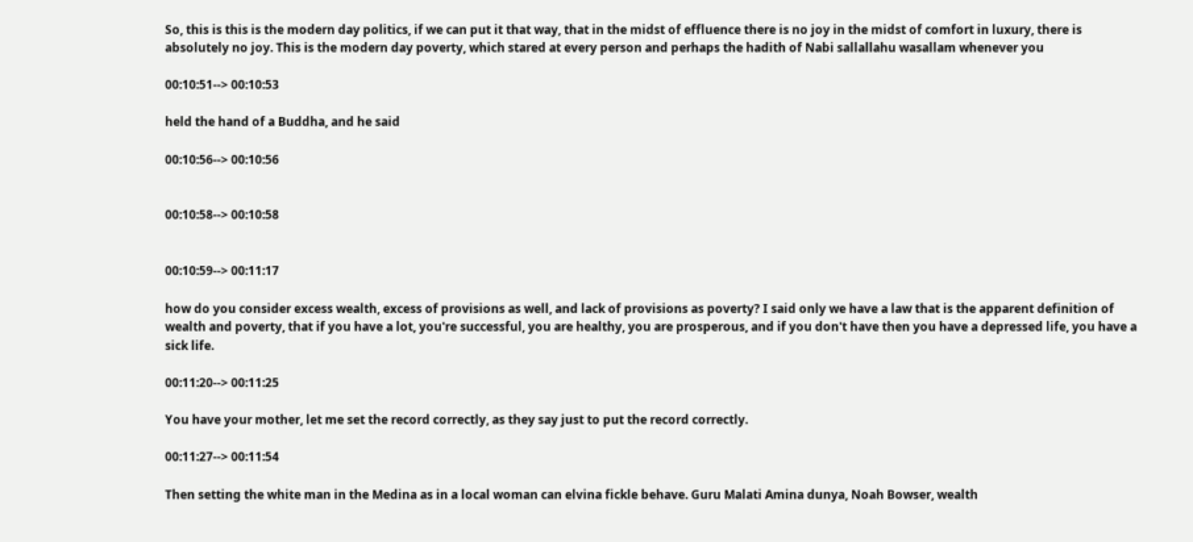So, this is this is the modern day politics, if we can put it that way, that in the midst of effluence there is no joy in the midst of comfort in luxury, there is absolutely no joy. This is the modern day poverty, which stared at every person and perhaps the hadith of Nabi sallallahu wasallam whenever you

00:10:51--> 00:10:53

held the hand of a Buddha, and he said

00:10:56--> 00:10:56


00:10:58--> 00:10:58


00:10:59--> 00:11:17

how do you consider excess wealth, excess of provisions as well, and lack of provisions as poverty? I said only we have a law that is the apparent definition of wealth and poverty, that if you have a lot, you're successful, you are healthy, you are prosperous, and if you don't have then you have a depressed life, you have a sick life.

00:11:20--> 00:11:25

You have your mother, let me set the record correctly, as they say just to put the record correctly.

00:11:27--> 00:11:54

Then setting the white man in the Medina as in a local woman can elvina fickle behave. Guru Malati Amina dunya, Noah Bowser, wealth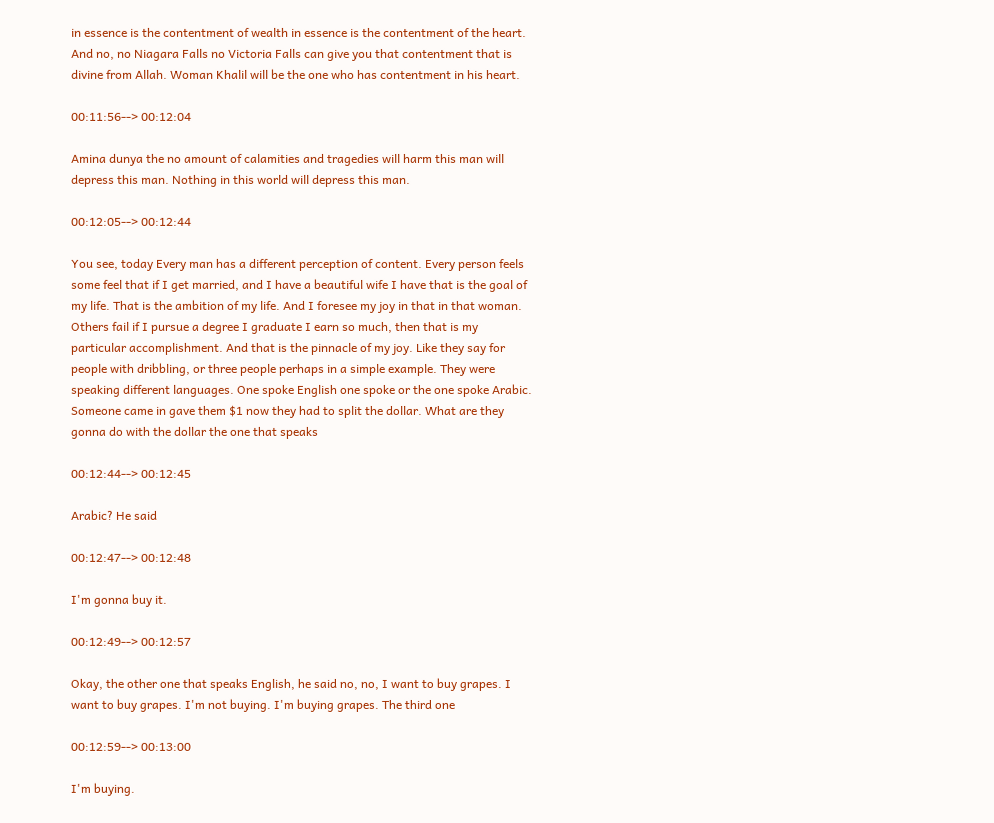in essence is the contentment of wealth in essence is the contentment of the heart. And no, no Niagara Falls no Victoria Falls can give you that contentment that is divine from Allah. Woman Khalil will be the one who has contentment in his heart.

00:11:56--> 00:12:04

Amina dunya the no amount of calamities and tragedies will harm this man will depress this man. Nothing in this world will depress this man.

00:12:05--> 00:12:44

You see, today Every man has a different perception of content. Every person feels some feel that if I get married, and I have a beautiful wife I have that is the goal of my life. That is the ambition of my life. And I foresee my joy in that in that woman. Others fail if I pursue a degree I graduate I earn so much, then that is my particular accomplishment. And that is the pinnacle of my joy. Like they say for people with dribbling, or three people perhaps in a simple example. They were speaking different languages. One spoke English one spoke or the one spoke Arabic. Someone came in gave them $1 now they had to split the dollar. What are they gonna do with the dollar the one that speaks

00:12:44--> 00:12:45

Arabic? He said

00:12:47--> 00:12:48

I'm gonna buy it.

00:12:49--> 00:12:57

Okay, the other one that speaks English, he said no, no, I want to buy grapes. I want to buy grapes. I'm not buying. I'm buying grapes. The third one

00:12:59--> 00:13:00

I'm buying.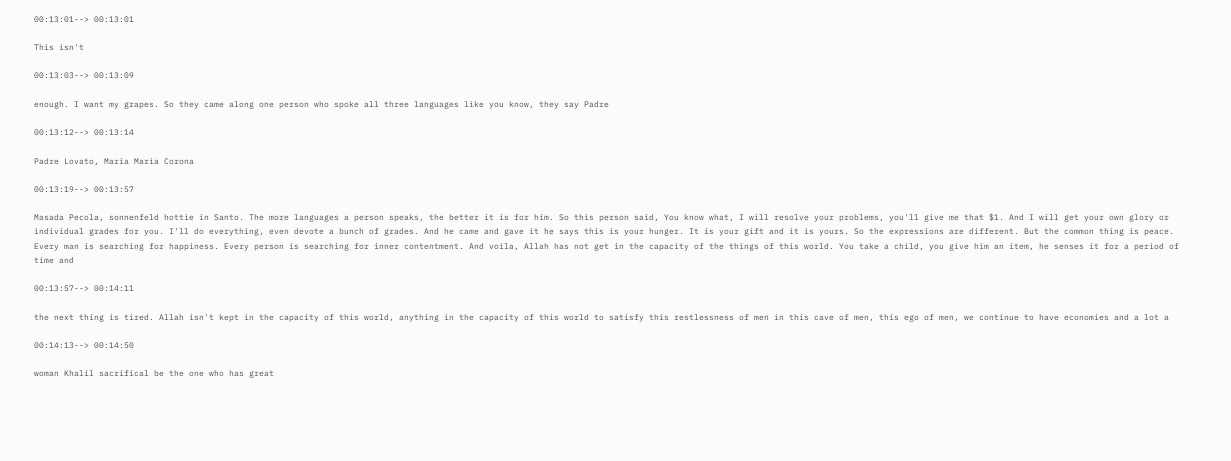00:13:01--> 00:13:01

This isn't

00:13:03--> 00:13:09

enough. I want my grapes. So they came along one person who spoke all three languages like you know, they say Padre

00:13:12--> 00:13:14

Padre Lovato, Maria Maria Corona

00:13:19--> 00:13:57

Masada Pecola, sonnenfeld hottie in Santo. The more languages a person speaks, the better it is for him. So this person said, You know what, I will resolve your problems, you'll give me that $1. And I will get your own glory or individual grades for you. I'll do everything, even devote a bunch of grades. And he came and gave it he says this is your hunger. It is your gift and it is yours. So the expressions are different. But the common thing is peace. Every man is searching for happiness. Every person is searching for inner contentment. And voila, Allah has not get in the capacity of the things of this world. You take a child, you give him an item, he senses it for a period of time and

00:13:57--> 00:14:11

the next thing is tired. Allah isn't kept in the capacity of this world, anything in the capacity of this world to satisfy this restlessness of men in this cave of men, this ego of men, we continue to have economies and a lot a

00:14:13--> 00:14:50

woman Khalil sacrifical be the one who has great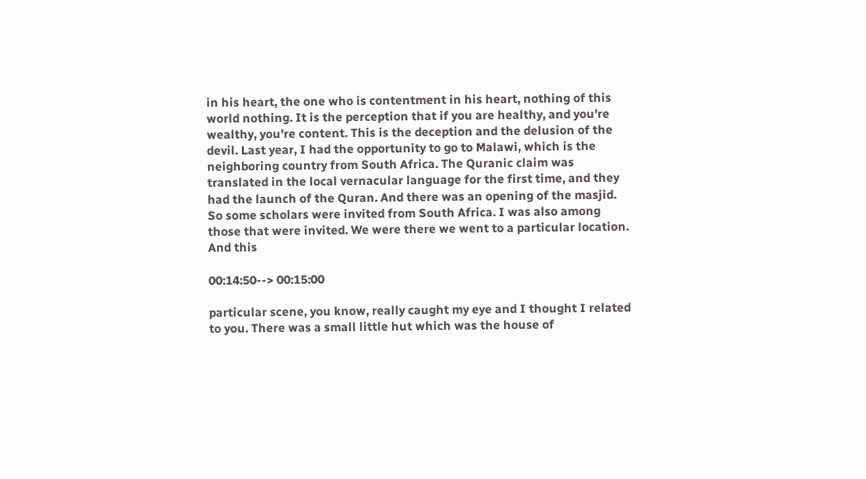in his heart, the one who is contentment in his heart, nothing of this world nothing. It is the perception that if you are healthy, and you're wealthy, you're content. This is the deception and the delusion of the devil. Last year, I had the opportunity to go to Malawi, which is the neighboring country from South Africa. The Quranic claim was translated in the local vernacular language for the first time, and they had the launch of the Quran. And there was an opening of the masjid. So some scholars were invited from South Africa. I was also among those that were invited. We were there we went to a particular location. And this

00:14:50--> 00:15:00

particular scene, you know, really caught my eye and I thought I related to you. There was a small little hut which was the house of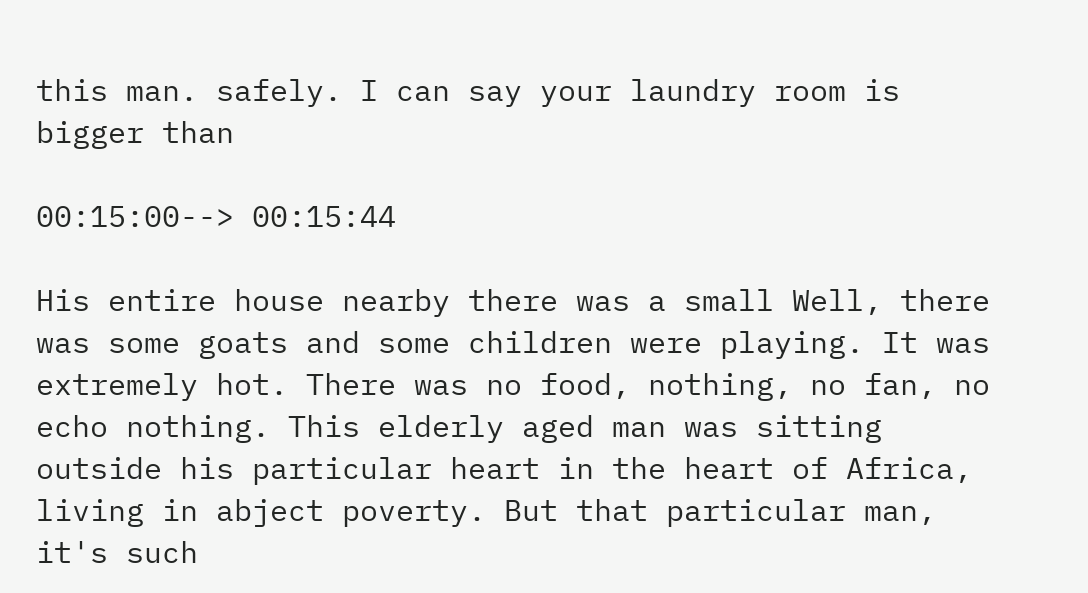this man. safely. I can say your laundry room is bigger than

00:15:00--> 00:15:44

His entire house nearby there was a small Well, there was some goats and some children were playing. It was extremely hot. There was no food, nothing, no fan, no echo nothing. This elderly aged man was sitting outside his particular heart in the heart of Africa, living in abject poverty. But that particular man, it's such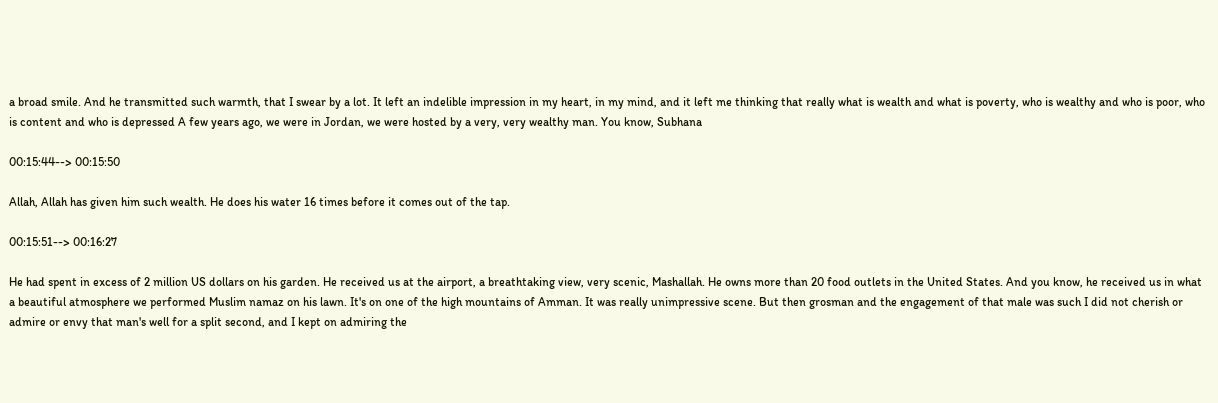a broad smile. And he transmitted such warmth, that I swear by a lot. It left an indelible impression in my heart, in my mind, and it left me thinking that really what is wealth and what is poverty, who is wealthy and who is poor, who is content and who is depressed A few years ago, we were in Jordan, we were hosted by a very, very wealthy man. You know, Subhana

00:15:44--> 00:15:50

Allah, Allah has given him such wealth. He does his water 16 times before it comes out of the tap.

00:15:51--> 00:16:27

He had spent in excess of 2 million US dollars on his garden. He received us at the airport, a breathtaking view, very scenic, Mashallah. He owns more than 20 food outlets in the United States. And you know, he received us in what a beautiful atmosphere we performed Muslim namaz on his lawn. It's on one of the high mountains of Amman. It was really unimpressive scene. But then grosman and the engagement of that male was such I did not cherish or admire or envy that man's well for a split second, and I kept on admiring the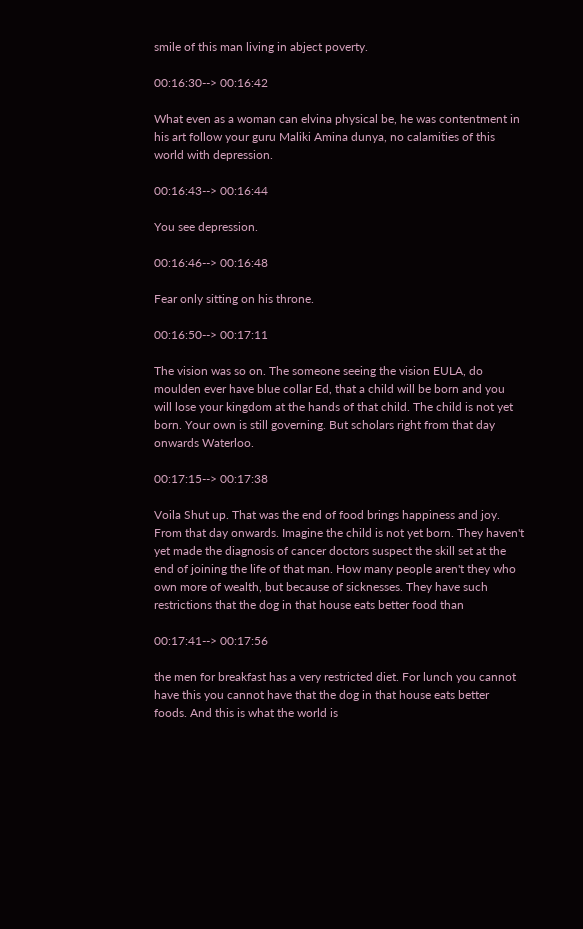smile of this man living in abject poverty.

00:16:30--> 00:16:42

What even as a woman can elvina physical be, he was contentment in his art follow your guru Maliki Amina dunya, no calamities of this world with depression.

00:16:43--> 00:16:44

You see depression.

00:16:46--> 00:16:48

Fear only sitting on his throne.

00:16:50--> 00:17:11

The vision was so on. The someone seeing the vision EULA, do moulden ever have blue collar Ed, that a child will be born and you will lose your kingdom at the hands of that child. The child is not yet born. Your own is still governing. But scholars right from that day onwards Waterloo.

00:17:15--> 00:17:38

Voila Shut up. That was the end of food brings happiness and joy. From that day onwards. Imagine the child is not yet born. They haven't yet made the diagnosis of cancer doctors suspect the skill set at the end of joining the life of that man. How many people aren't they who own more of wealth, but because of sicknesses. They have such restrictions that the dog in that house eats better food than

00:17:41--> 00:17:56

the men for breakfast has a very restricted diet. For lunch you cannot have this you cannot have that the dog in that house eats better foods. And this is what the world is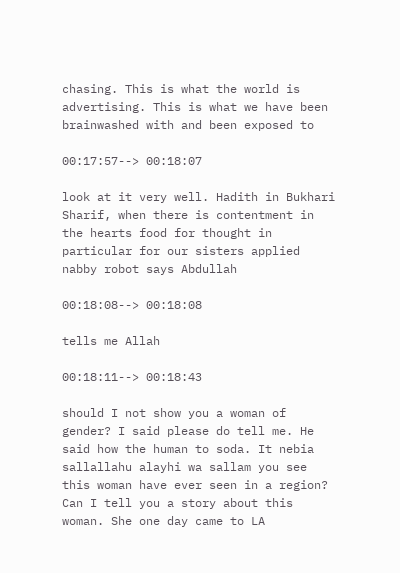chasing. This is what the world is advertising. This is what we have been brainwashed with and been exposed to

00:17:57--> 00:18:07

look at it very well. Hadith in Bukhari Sharif, when there is contentment in the hearts food for thought in particular for our sisters applied nabby robot says Abdullah

00:18:08--> 00:18:08

tells me Allah

00:18:11--> 00:18:43

should I not show you a woman of gender? I said please do tell me. He said how the human to soda. It nebia sallallahu alayhi wa sallam you see this woman have ever seen in a region? Can I tell you a story about this woman. She one day came to LA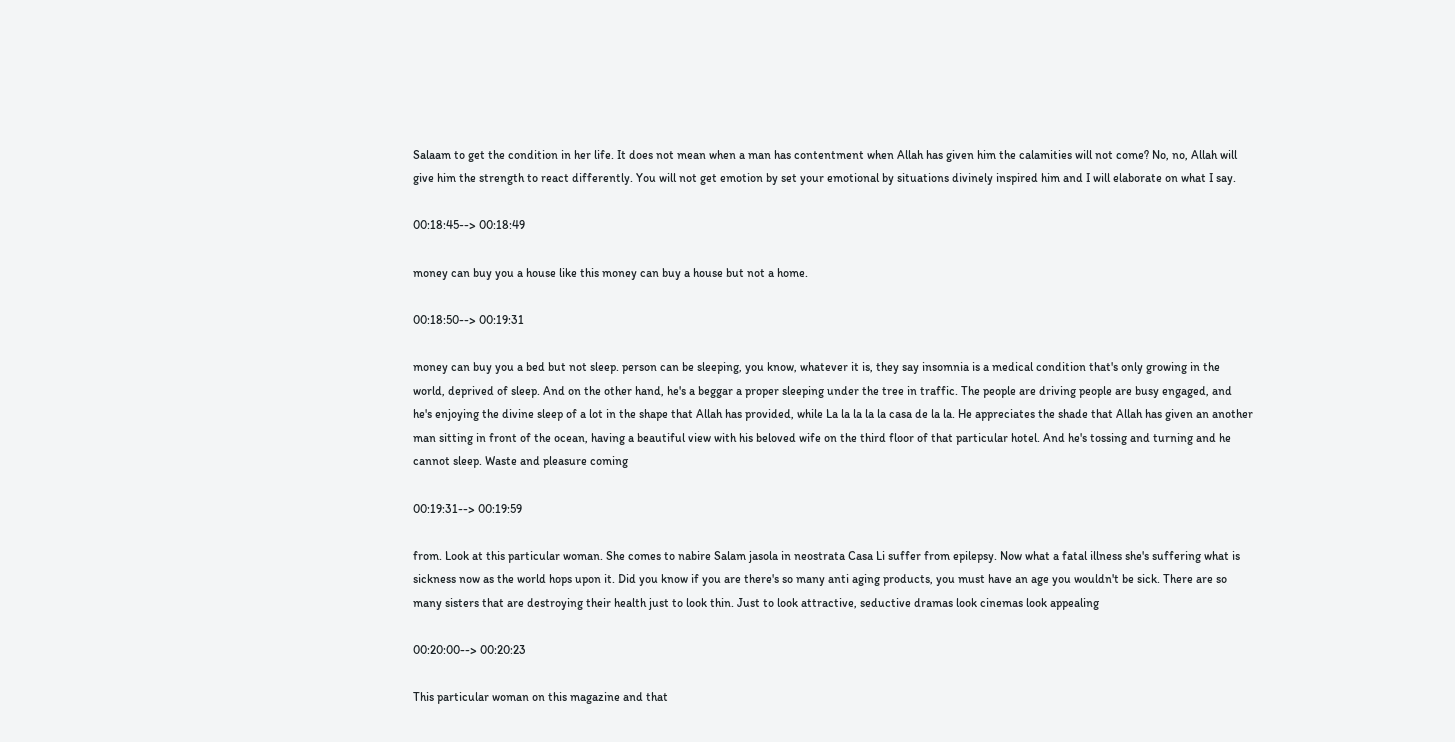Salaam to get the condition in her life. It does not mean when a man has contentment when Allah has given him the calamities will not come? No, no, Allah will give him the strength to react differently. You will not get emotion by set your emotional by situations divinely inspired him and I will elaborate on what I say.

00:18:45--> 00:18:49

money can buy you a house like this money can buy a house but not a home.

00:18:50--> 00:19:31

money can buy you a bed but not sleep. person can be sleeping, you know, whatever it is, they say insomnia is a medical condition that's only growing in the world, deprived of sleep. And on the other hand, he's a beggar a proper sleeping under the tree in traffic. The people are driving people are busy engaged, and he's enjoying the divine sleep of a lot in the shape that Allah has provided, while La la la la la casa de la la. He appreciates the shade that Allah has given an another man sitting in front of the ocean, having a beautiful view with his beloved wife on the third floor of that particular hotel. And he's tossing and turning and he cannot sleep. Waste and pleasure coming

00:19:31--> 00:19:59

from. Look at this particular woman. She comes to nabire Salam jasola in neostrata Casa Li suffer from epilepsy. Now what a fatal illness she's suffering what is sickness now as the world hops upon it. Did you know if you are there's so many anti aging products, you must have an age you wouldn't be sick. There are so many sisters that are destroying their health just to look thin. Just to look attractive, seductive dramas look cinemas look appealing

00:20:00--> 00:20:23

This particular woman on this magazine and that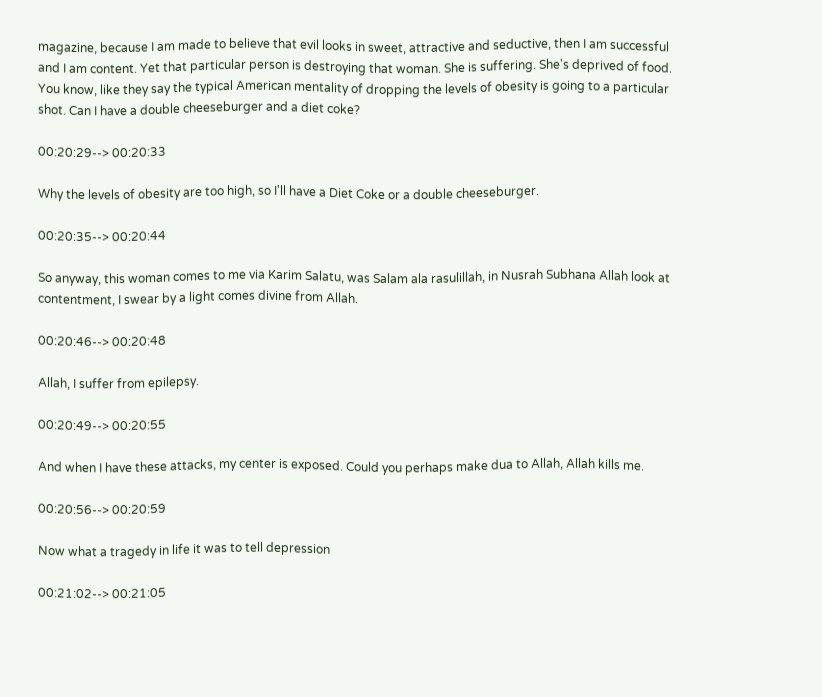magazine, because I am made to believe that evil looks in sweet, attractive and seductive, then I am successful and I am content. Yet that particular person is destroying that woman. She is suffering. She's deprived of food. You know, like they say the typical American mentality of dropping the levels of obesity is going to a particular shot. Can I have a double cheeseburger and a diet coke?

00:20:29--> 00:20:33

Why the levels of obesity are too high, so I'll have a Diet Coke or a double cheeseburger.

00:20:35--> 00:20:44

So anyway, this woman comes to me via Karim Salatu, was Salam ala rasulillah, in Nusrah Subhana Allah look at contentment, I swear by a light comes divine from Allah.

00:20:46--> 00:20:48

Allah, I suffer from epilepsy.

00:20:49--> 00:20:55

And when I have these attacks, my center is exposed. Could you perhaps make dua to Allah, Allah kills me.

00:20:56--> 00:20:59

Now what a tragedy in life it was to tell depression

00:21:02--> 00:21:05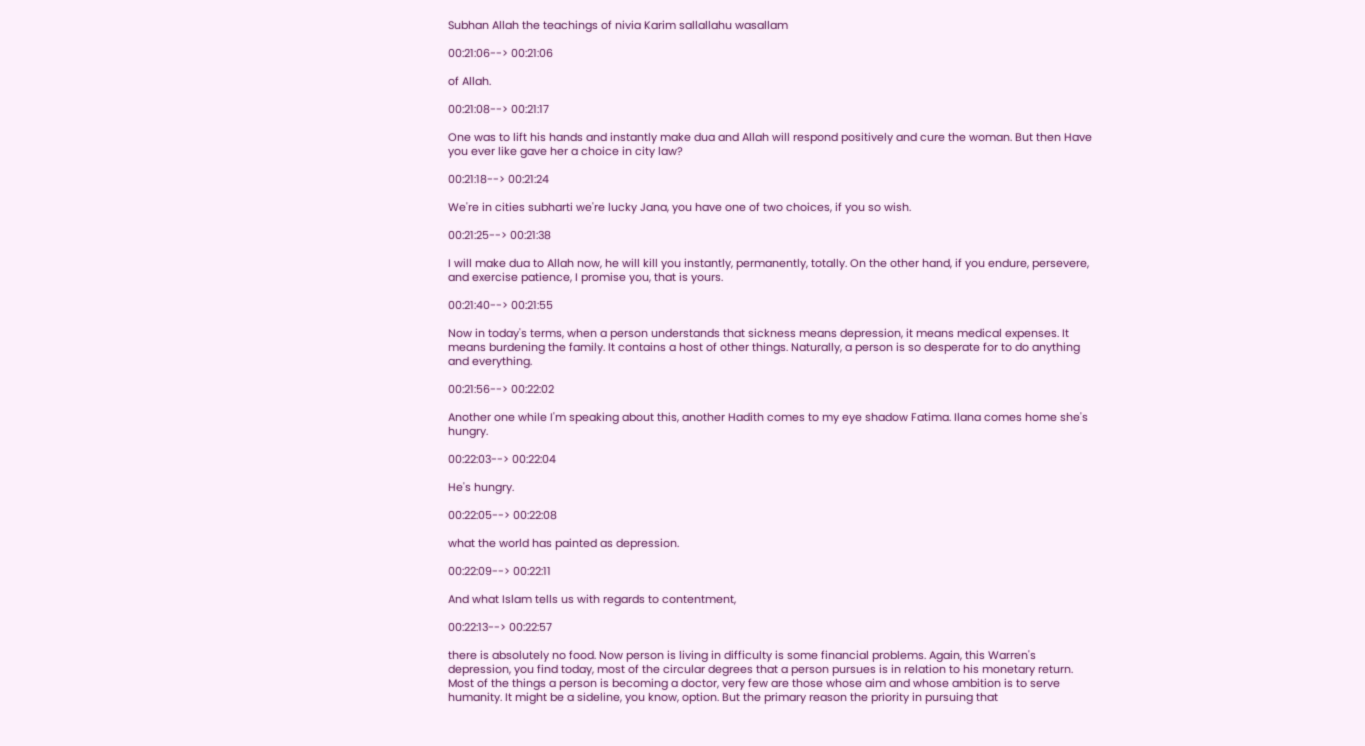Subhan Allah the teachings of nivia Karim sallallahu wasallam

00:21:06--> 00:21:06

of Allah.

00:21:08--> 00:21:17

One was to lift his hands and instantly make dua and Allah will respond positively and cure the woman. But then Have you ever like gave her a choice in city law?

00:21:18--> 00:21:24

We're in cities subharti we're lucky Jana, you have one of two choices, if you so wish.

00:21:25--> 00:21:38

I will make dua to Allah now, he will kill you instantly, permanently, totally. On the other hand, if you endure, persevere, and exercise patience, I promise you, that is yours.

00:21:40--> 00:21:55

Now in today's terms, when a person understands that sickness means depression, it means medical expenses. It means burdening the family. It contains a host of other things. Naturally, a person is so desperate for to do anything and everything.

00:21:56--> 00:22:02

Another one while I'm speaking about this, another Hadith comes to my eye shadow Fatima. Ilana comes home she's hungry.

00:22:03--> 00:22:04

He's hungry.

00:22:05--> 00:22:08

what the world has painted as depression.

00:22:09--> 00:22:11

And what Islam tells us with regards to contentment,

00:22:13--> 00:22:57

there is absolutely no food. Now person is living in difficulty is some financial problems. Again, this Warren's depression, you find today, most of the circular degrees that a person pursues is in relation to his monetary return. Most of the things a person is becoming a doctor, very few are those whose aim and whose ambition is to serve humanity. It might be a sideline, you know, option. But the primary reason the priority in pursuing that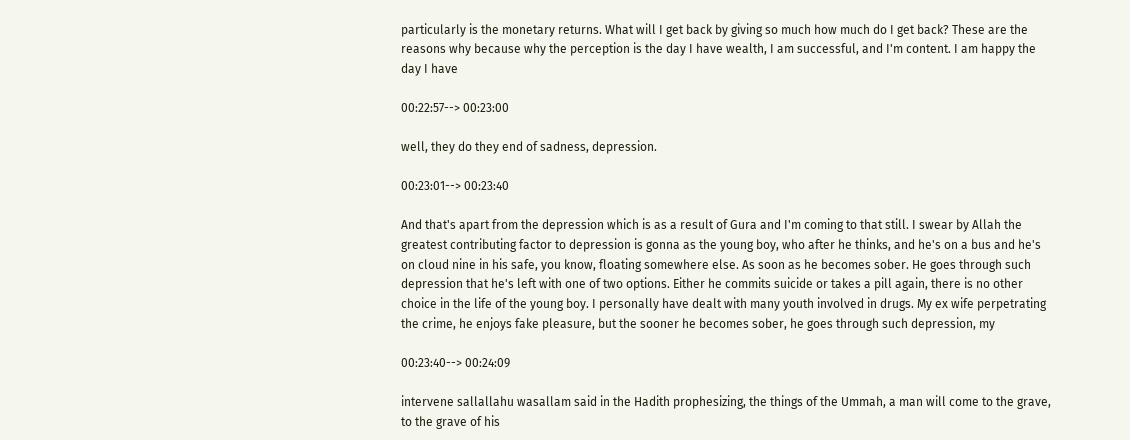particularly is the monetary returns. What will I get back by giving so much how much do I get back? These are the reasons why because why the perception is the day I have wealth, I am successful, and I'm content. I am happy the day I have

00:22:57--> 00:23:00

well, they do they end of sadness, depression.

00:23:01--> 00:23:40

And that's apart from the depression which is as a result of Gura and I'm coming to that still. I swear by Allah the greatest contributing factor to depression is gonna as the young boy, who after he thinks, and he's on a bus and he's on cloud nine in his safe, you know, floating somewhere else. As soon as he becomes sober. He goes through such depression that he's left with one of two options. Either he commits suicide or takes a pill again, there is no other choice in the life of the young boy. I personally have dealt with many youth involved in drugs. My ex wife perpetrating the crime, he enjoys fake pleasure, but the sooner he becomes sober, he goes through such depression, my

00:23:40--> 00:24:09

intervene sallallahu wasallam said in the Hadith prophesizing, the things of the Ummah, a man will come to the grave, to the grave of his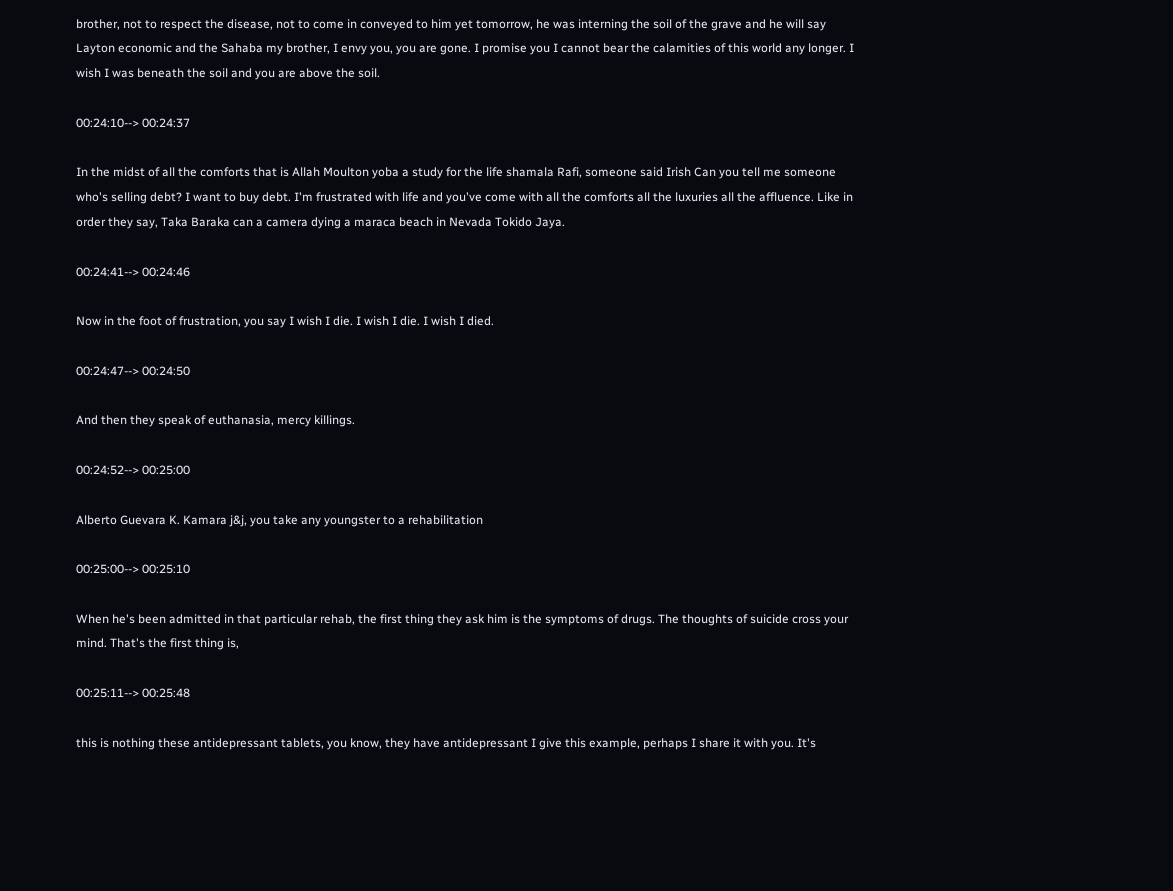brother, not to respect the disease, not to come in conveyed to him yet tomorrow, he was interning the soil of the grave and he will say Layton economic and the Sahaba my brother, I envy you, you are gone. I promise you I cannot bear the calamities of this world any longer. I wish I was beneath the soil and you are above the soil.

00:24:10--> 00:24:37

In the midst of all the comforts that is Allah Moulton yoba a study for the life shamala Rafi, someone said Irish Can you tell me someone who's selling debt? I want to buy debt. I'm frustrated with life and you've come with all the comforts all the luxuries all the affluence. Like in order they say, Taka Baraka can a camera dying a maraca beach in Nevada Tokido Jaya.

00:24:41--> 00:24:46

Now in the foot of frustration, you say I wish I die. I wish I die. I wish I died.

00:24:47--> 00:24:50

And then they speak of euthanasia, mercy killings.

00:24:52--> 00:25:00

Alberto Guevara K. Kamara j&j, you take any youngster to a rehabilitation

00:25:00--> 00:25:10

When he's been admitted in that particular rehab, the first thing they ask him is the symptoms of drugs. The thoughts of suicide cross your mind. That's the first thing is,

00:25:11--> 00:25:48

this is nothing these antidepressant tablets, you know, they have antidepressant I give this example, perhaps I share it with you. It's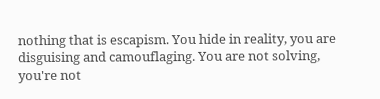nothing that is escapism. You hide in reality, you are disguising and camouflaging. You are not solving, you're not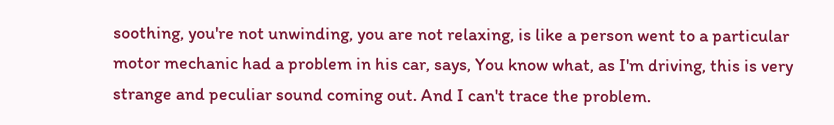soothing, you're not unwinding, you are not relaxing, is like a person went to a particular motor mechanic had a problem in his car, says, You know what, as I'm driving, this is very strange and peculiar sound coming out. And I can't trace the problem.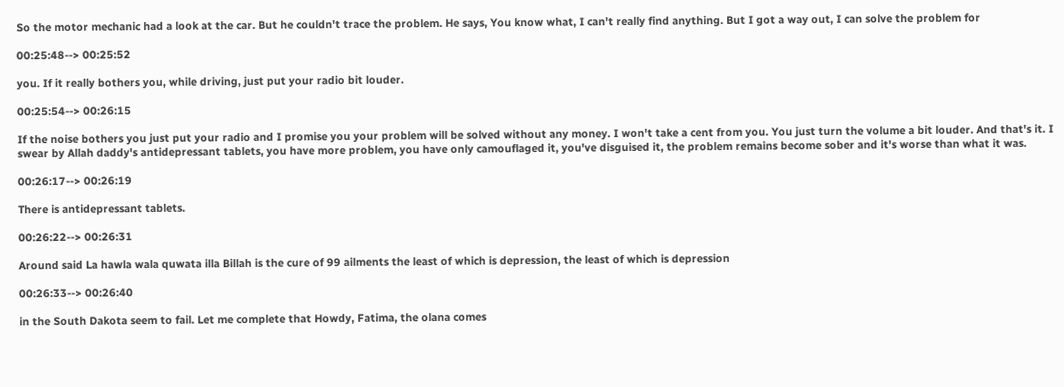So the motor mechanic had a look at the car. But he couldn't trace the problem. He says, You know what, I can't really find anything. But I got a way out, I can solve the problem for

00:25:48--> 00:25:52

you. If it really bothers you, while driving, just put your radio bit louder.

00:25:54--> 00:26:15

If the noise bothers you just put your radio and I promise you your problem will be solved without any money. I won't take a cent from you. You just turn the volume a bit louder. And that's it. I swear by Allah daddy's antidepressant tablets, you have more problem, you have only camouflaged it, you've disguised it, the problem remains become sober and it's worse than what it was.

00:26:17--> 00:26:19

There is antidepressant tablets.

00:26:22--> 00:26:31

Around said La hawla wala quwata illa Billah is the cure of 99 ailments the least of which is depression, the least of which is depression

00:26:33--> 00:26:40

in the South Dakota seem to fail. Let me complete that Howdy, Fatima, the olana comes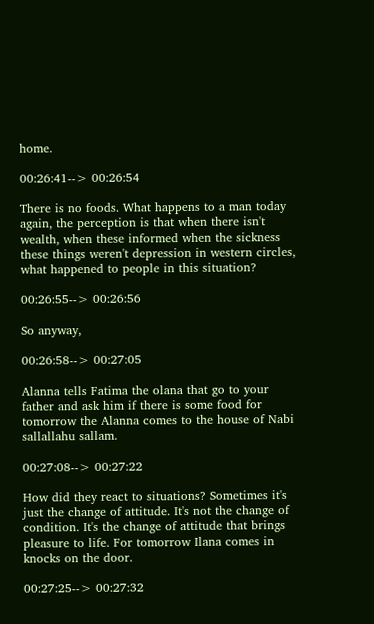home.

00:26:41--> 00:26:54

There is no foods. What happens to a man today again, the perception is that when there isn't wealth, when these informed when the sickness these things weren't depression in western circles, what happened to people in this situation?

00:26:55--> 00:26:56

So anyway,

00:26:58--> 00:27:05

Alanna tells Fatima the olana that go to your father and ask him if there is some food for tomorrow the Alanna comes to the house of Nabi sallallahu sallam.

00:27:08--> 00:27:22

How did they react to situations? Sometimes it's just the change of attitude. It's not the change of condition. It's the change of attitude that brings pleasure to life. For tomorrow Ilana comes in knocks on the door.

00:27:25--> 00:27:32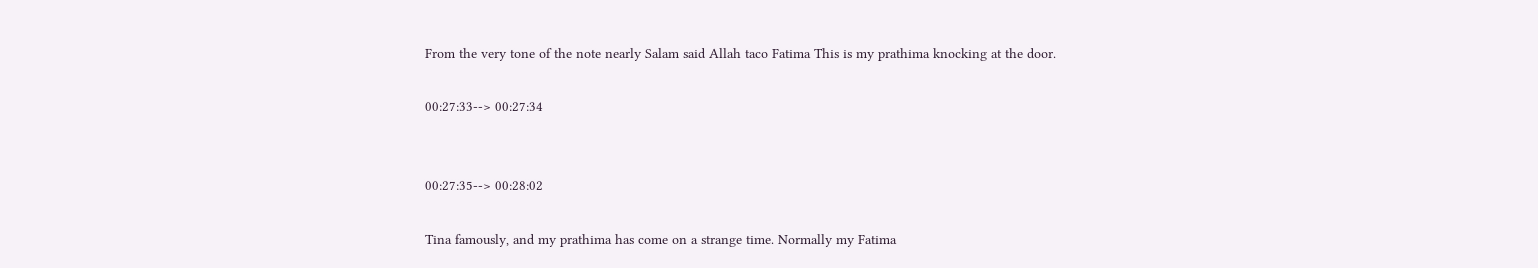From the very tone of the note nearly Salam said Allah taco Fatima This is my prathima knocking at the door.

00:27:33--> 00:27:34


00:27:35--> 00:28:02

Tina famously, and my prathima has come on a strange time. Normally my Fatima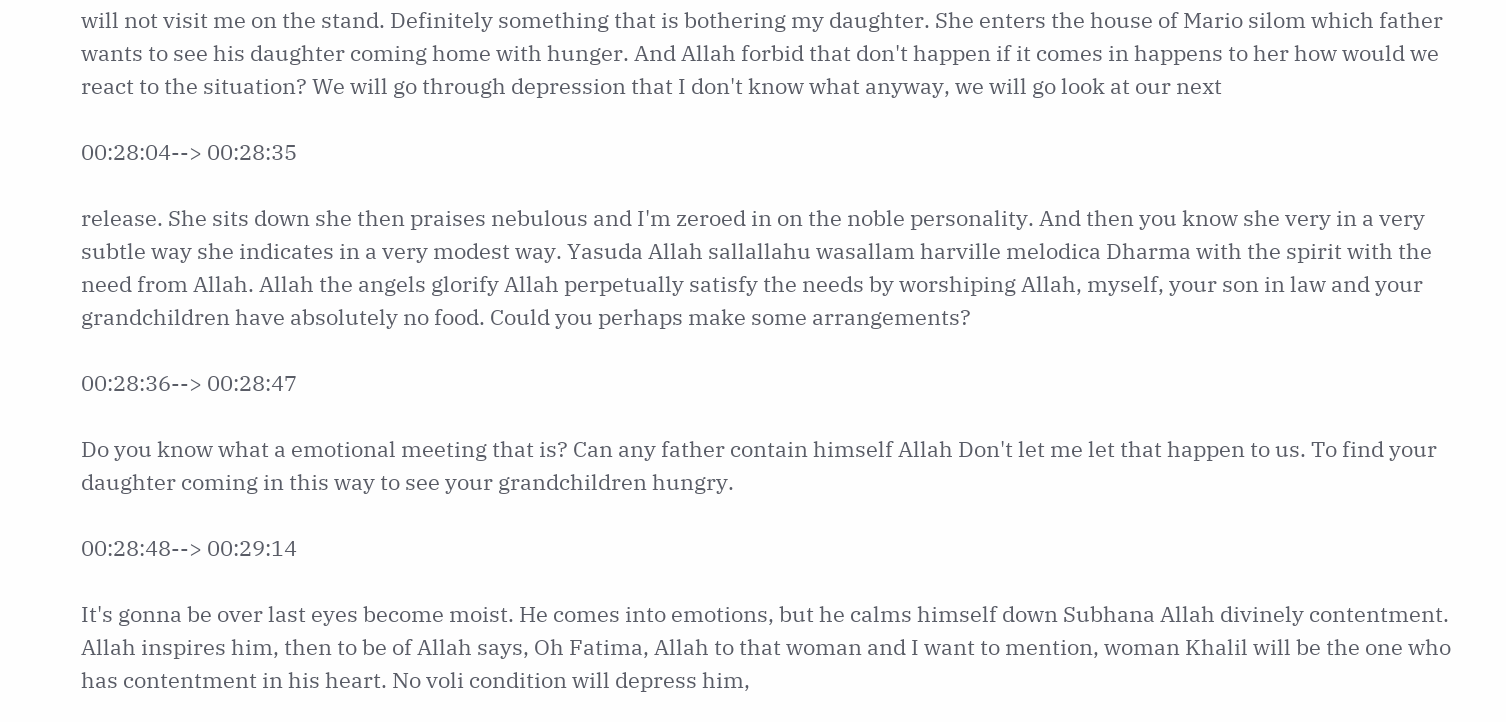will not visit me on the stand. Definitely something that is bothering my daughter. She enters the house of Mario silom which father wants to see his daughter coming home with hunger. And Allah forbid that don't happen if it comes in happens to her how would we react to the situation? We will go through depression that I don't know what anyway, we will go look at our next

00:28:04--> 00:28:35

release. She sits down she then praises nebulous and I'm zeroed in on the noble personality. And then you know she very in a very subtle way she indicates in a very modest way. Yasuda Allah sallallahu wasallam harville melodica Dharma with the spirit with the need from Allah. Allah the angels glorify Allah perpetually satisfy the needs by worshiping Allah, myself, your son in law and your grandchildren have absolutely no food. Could you perhaps make some arrangements?

00:28:36--> 00:28:47

Do you know what a emotional meeting that is? Can any father contain himself Allah Don't let me let that happen to us. To find your daughter coming in this way to see your grandchildren hungry.

00:28:48--> 00:29:14

It's gonna be over last eyes become moist. He comes into emotions, but he calms himself down Subhana Allah divinely contentment. Allah inspires him, then to be of Allah says, Oh Fatima, Allah to that woman and I want to mention, woman Khalil will be the one who has contentment in his heart. No voli condition will depress him,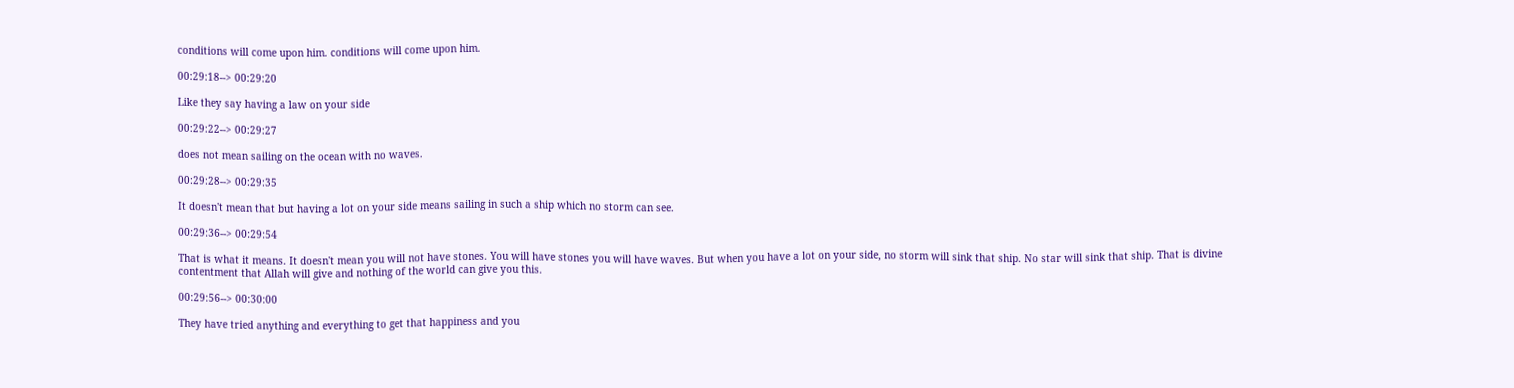conditions will come upon him. conditions will come upon him.

00:29:18--> 00:29:20

Like they say having a law on your side

00:29:22--> 00:29:27

does not mean sailing on the ocean with no waves.

00:29:28--> 00:29:35

It doesn't mean that but having a lot on your side means sailing in such a ship which no storm can see.

00:29:36--> 00:29:54

That is what it means. It doesn't mean you will not have stones. You will have stones you will have waves. But when you have a lot on your side, no storm will sink that ship. No star will sink that ship. That is divine contentment that Allah will give and nothing of the world can give you this.

00:29:56--> 00:30:00

They have tried anything and everything to get that happiness and you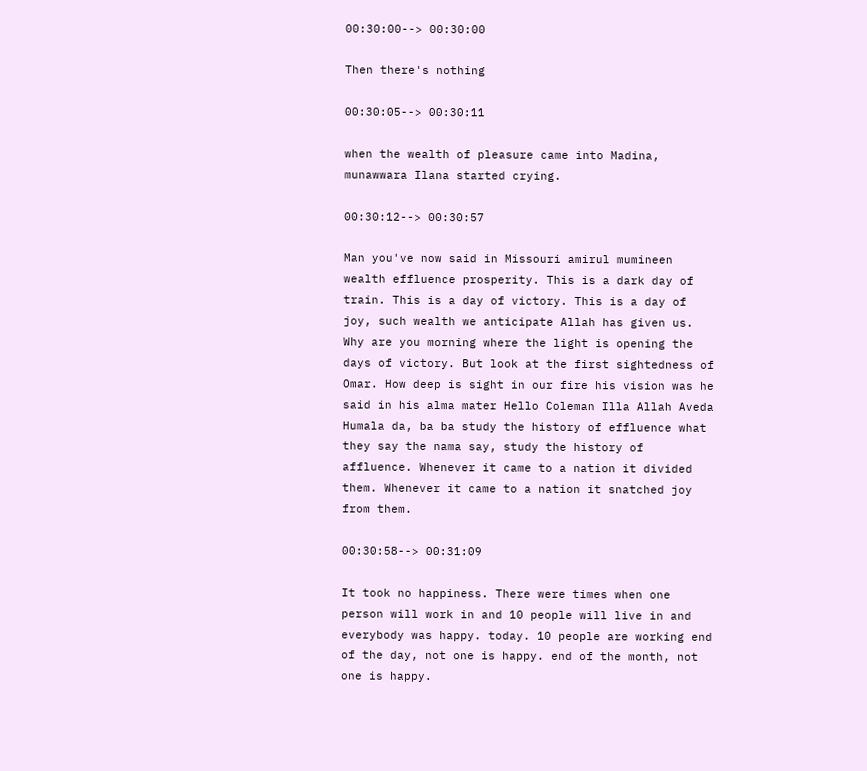00:30:00--> 00:30:00

Then there's nothing

00:30:05--> 00:30:11

when the wealth of pleasure came into Madina, munawwara Ilana started crying.

00:30:12--> 00:30:57

Man you've now said in Missouri amirul mumineen wealth effluence prosperity. This is a dark day of train. This is a day of victory. This is a day of joy, such wealth we anticipate Allah has given us. Why are you morning where the light is opening the days of victory. But look at the first sightedness of Omar. How deep is sight in our fire his vision was he said in his alma mater Hello Coleman Illa Allah Aveda Humala da, ba ba study the history of effluence what they say the nama say, study the history of affluence. Whenever it came to a nation it divided them. Whenever it came to a nation it snatched joy from them.

00:30:58--> 00:31:09

It took no happiness. There were times when one person will work in and 10 people will live in and everybody was happy. today. 10 people are working end of the day, not one is happy. end of the month, not one is happy.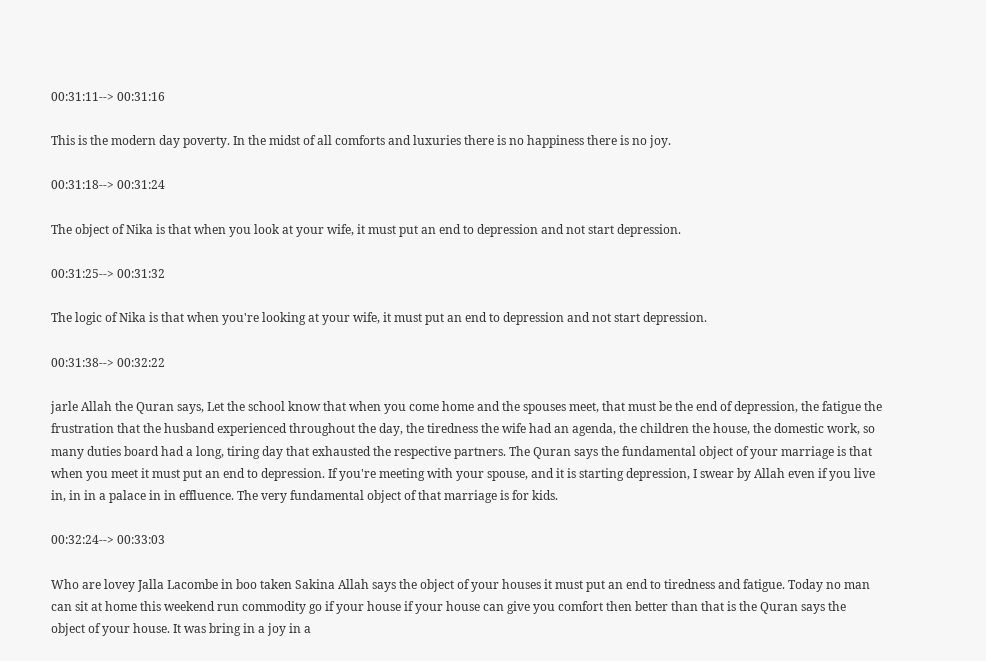00:31:11--> 00:31:16

This is the modern day poverty. In the midst of all comforts and luxuries there is no happiness there is no joy.

00:31:18--> 00:31:24

The object of Nika is that when you look at your wife, it must put an end to depression and not start depression.

00:31:25--> 00:31:32

The logic of Nika is that when you're looking at your wife, it must put an end to depression and not start depression.

00:31:38--> 00:32:22

jarle Allah the Quran says, Let the school know that when you come home and the spouses meet, that must be the end of depression, the fatigue the frustration that the husband experienced throughout the day, the tiredness the wife had an agenda, the children the house, the domestic work, so many duties board had a long, tiring day that exhausted the respective partners. The Quran says the fundamental object of your marriage is that when you meet it must put an end to depression. If you're meeting with your spouse, and it is starting depression, I swear by Allah even if you live in, in in a palace in in effluence. The very fundamental object of that marriage is for kids.

00:32:24--> 00:33:03

Who are lovey Jalla Lacombe in boo taken Sakina Allah says the object of your houses it must put an end to tiredness and fatigue. Today no man can sit at home this weekend run commodity go if your house if your house can give you comfort then better than that is the Quran says the object of your house. It was bring in a joy in a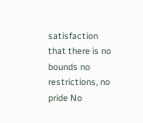satisfaction that there is no bounds no restrictions, no pride No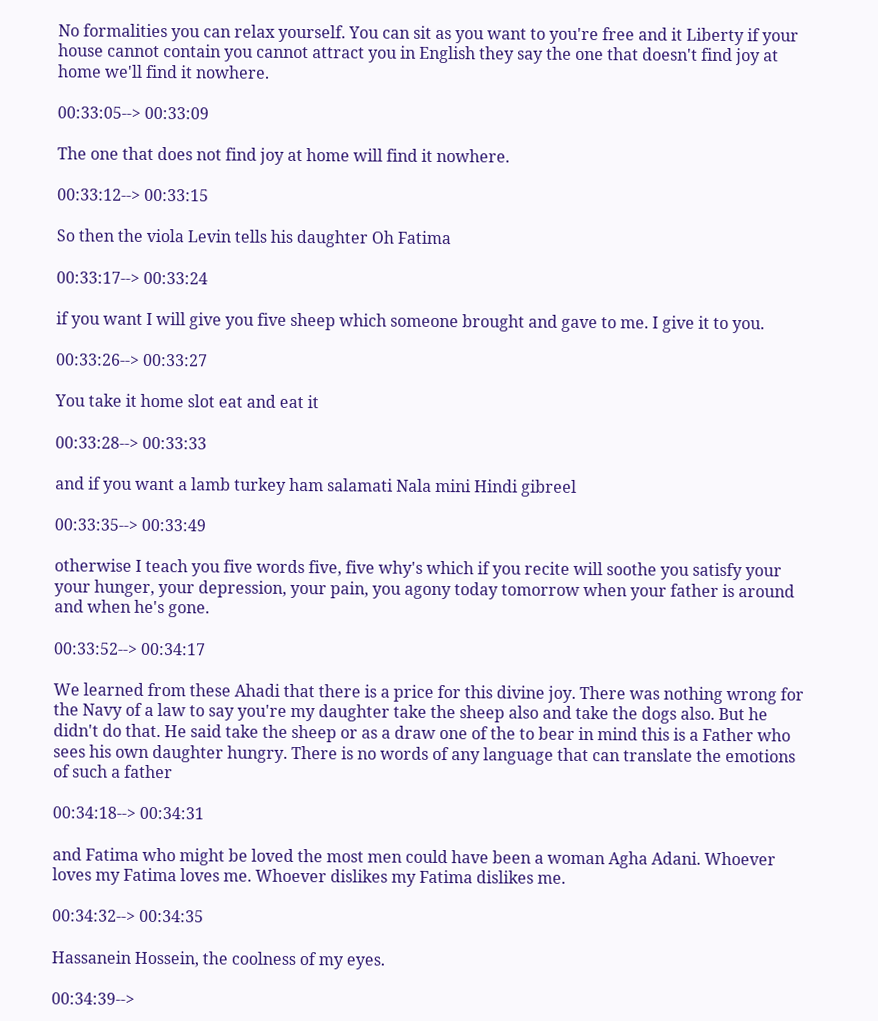No formalities you can relax yourself. You can sit as you want to you're free and it Liberty if your house cannot contain you cannot attract you in English they say the one that doesn't find joy at home we'll find it nowhere.

00:33:05--> 00:33:09

The one that does not find joy at home will find it nowhere.

00:33:12--> 00:33:15

So then the viola Levin tells his daughter Oh Fatima

00:33:17--> 00:33:24

if you want I will give you five sheep which someone brought and gave to me. I give it to you.

00:33:26--> 00:33:27

You take it home slot eat and eat it

00:33:28--> 00:33:33

and if you want a lamb turkey ham salamati Nala mini Hindi gibreel

00:33:35--> 00:33:49

otherwise I teach you five words five, five why's which if you recite will soothe you satisfy your your hunger, your depression, your pain, you agony today tomorrow when your father is around and when he's gone.

00:33:52--> 00:34:17

We learned from these Ahadi that there is a price for this divine joy. There was nothing wrong for the Navy of a law to say you're my daughter take the sheep also and take the dogs also. But he didn't do that. He said take the sheep or as a draw one of the to bear in mind this is a Father who sees his own daughter hungry. There is no words of any language that can translate the emotions of such a father

00:34:18--> 00:34:31

and Fatima who might be loved the most men could have been a woman Agha Adani. Whoever loves my Fatima loves me. Whoever dislikes my Fatima dislikes me.

00:34:32--> 00:34:35

Hassanein Hossein, the coolness of my eyes.

00:34:39-->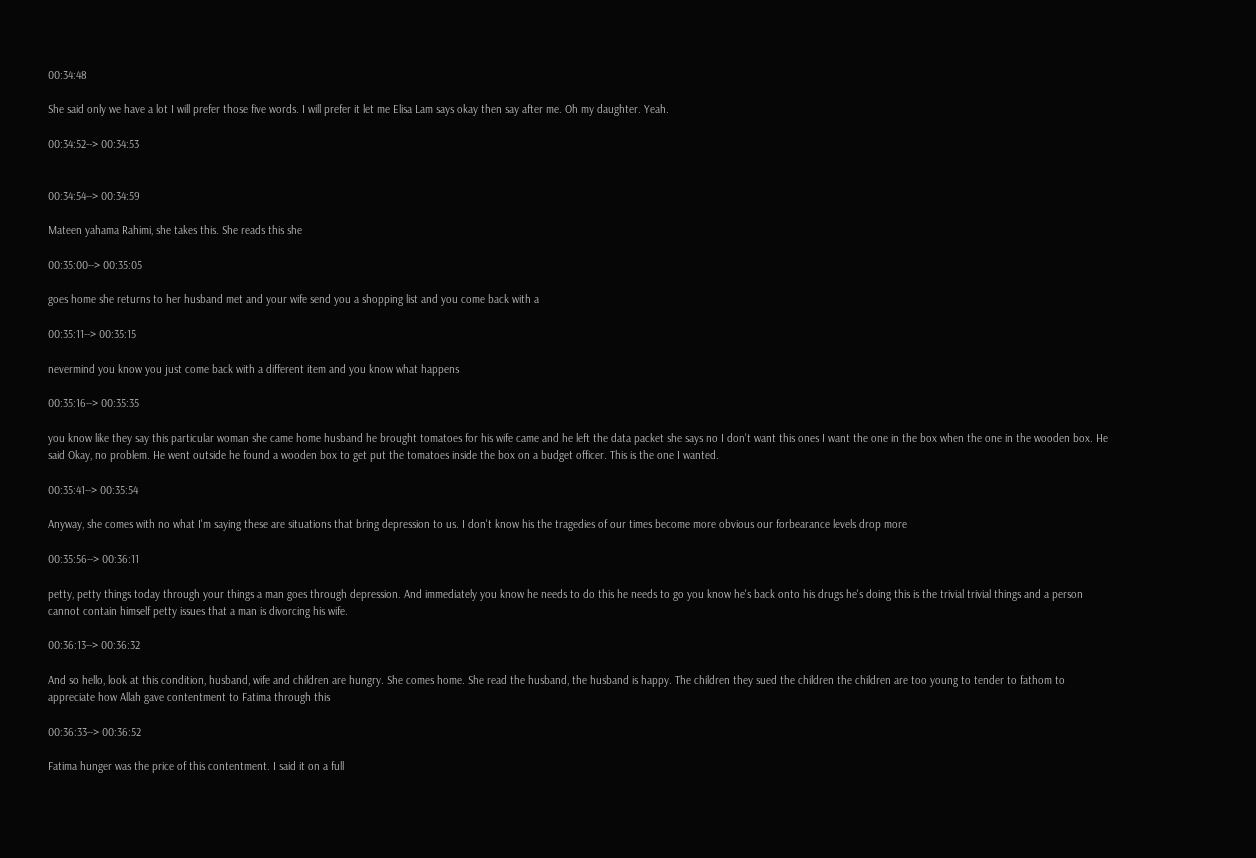00:34:48

She said only we have a lot I will prefer those five words. I will prefer it let me Elisa Lam says okay then say after me. Oh my daughter. Yeah.

00:34:52--> 00:34:53


00:34:54--> 00:34:59

Mateen yahama Rahimi, she takes this. She reads this she

00:35:00--> 00:35:05

goes home she returns to her husband met and your wife send you a shopping list and you come back with a

00:35:11--> 00:35:15

nevermind you know you just come back with a different item and you know what happens

00:35:16--> 00:35:35

you know like they say this particular woman she came home husband he brought tomatoes for his wife came and he left the data packet she says no I don't want this ones I want the one in the box when the one in the wooden box. He said Okay, no problem. He went outside he found a wooden box to get put the tomatoes inside the box on a budget officer. This is the one I wanted.

00:35:41--> 00:35:54

Anyway, she comes with no what I'm saying these are situations that bring depression to us. I don't know his the tragedies of our times become more obvious our forbearance levels drop more

00:35:56--> 00:36:11

petty, petty things today through your things a man goes through depression. And immediately you know he needs to do this he needs to go you know he's back onto his drugs he's doing this is the trivial trivial things and a person cannot contain himself petty issues that a man is divorcing his wife.

00:36:13--> 00:36:32

And so hello, look at this condition, husband, wife and children are hungry. She comes home. She read the husband, the husband is happy. The children they sued the children the children are too young to tender to fathom to appreciate how Allah gave contentment to Fatima through this

00:36:33--> 00:36:52

Fatima hunger was the price of this contentment. I said it on a full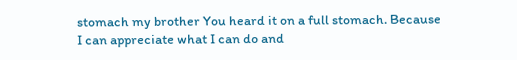stomach my brother You heard it on a full stomach. Because I can appreciate what I can do and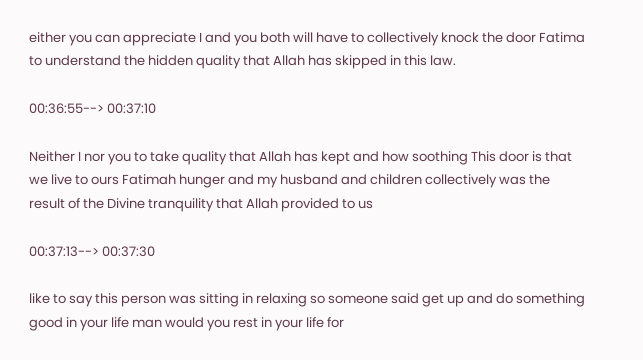either you can appreciate I and you both will have to collectively knock the door Fatima to understand the hidden quality that Allah has skipped in this law.

00:36:55--> 00:37:10

Neither I nor you to take quality that Allah has kept and how soothing This door is that we live to ours Fatimah hunger and my husband and children collectively was the result of the Divine tranquility that Allah provided to us

00:37:13--> 00:37:30

like to say this person was sitting in relaxing so someone said get up and do something good in your life man would you rest in your life for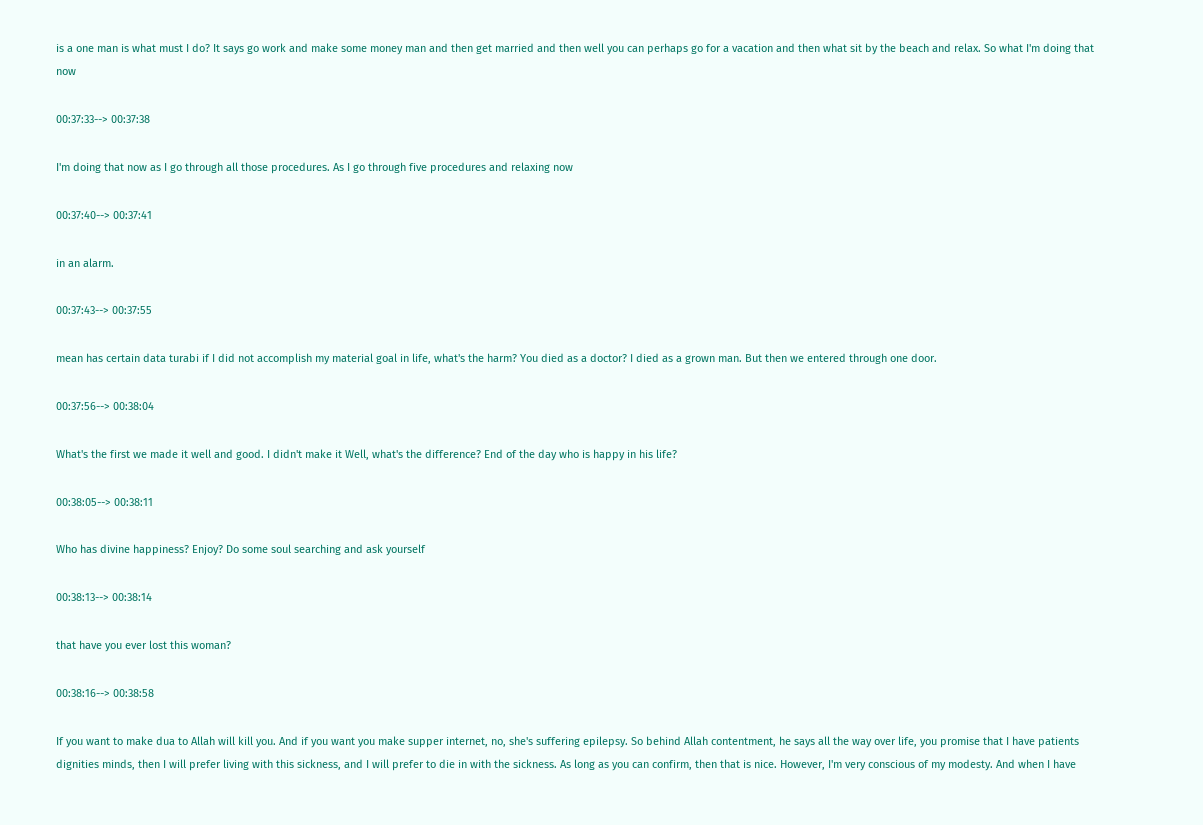is a one man is what must I do? It says go work and make some money man and then get married and then well you can perhaps go for a vacation and then what sit by the beach and relax. So what I'm doing that now

00:37:33--> 00:37:38

I'm doing that now as I go through all those procedures. As I go through five procedures and relaxing now

00:37:40--> 00:37:41

in an alarm.

00:37:43--> 00:37:55

mean has certain data turabi if I did not accomplish my material goal in life, what's the harm? You died as a doctor? I died as a grown man. But then we entered through one door.

00:37:56--> 00:38:04

What's the first we made it well and good. I didn't make it Well, what's the difference? End of the day who is happy in his life?

00:38:05--> 00:38:11

Who has divine happiness? Enjoy? Do some soul searching and ask yourself

00:38:13--> 00:38:14

that have you ever lost this woman?

00:38:16--> 00:38:58

If you want to make dua to Allah will kill you. And if you want you make supper internet, no, she's suffering epilepsy. So behind Allah contentment, he says all the way over life, you promise that I have patients dignities minds, then I will prefer living with this sickness, and I will prefer to die in with the sickness. As long as you can confirm, then that is nice. However, I'm very conscious of my modesty. And when I have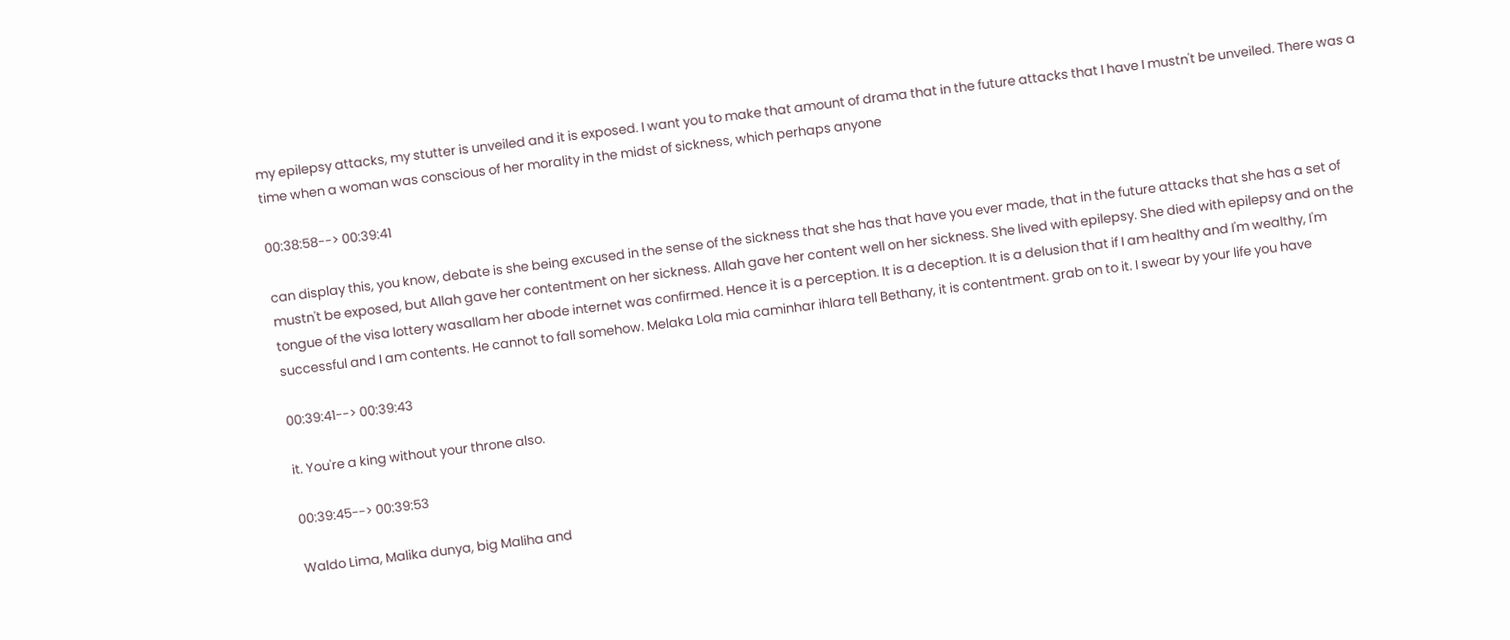my epilepsy attacks, my stutter is unveiled and it is exposed. I want you to make that amount of drama that in the future attacks that I have I mustn't be unveiled. There was a time when a woman was conscious of her morality in the midst of sickness, which perhaps anyone

00:38:58--> 00:39:41

can display this, you know, debate is she being excused in the sense of the sickness that she has that have you ever made, that in the future attacks that she has a set of mustn't be exposed, but Allah gave her contentment on her sickness. Allah gave her content well on her sickness. She lived with epilepsy. She died with epilepsy and on the tongue of the visa lottery wasallam her abode internet was confirmed. Hence it is a perception. It is a deception. It is a delusion that if I am healthy and I'm wealthy, I'm successful and I am contents. He cannot to fall somehow. Melaka Lola mia caminhar ihlara tell Bethany, it is contentment. grab on to it. I swear by your life you have

00:39:41--> 00:39:43

it. You're a king without your throne also.

00:39:45--> 00:39:53

Waldo Lima, Malika dunya, big Maliha and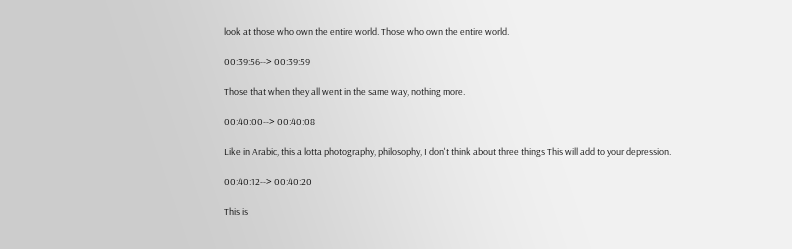look at those who own the entire world. Those who own the entire world.

00:39:56--> 00:39:59

Those that when they all went in the same way, nothing more.

00:40:00--> 00:40:08

Like in Arabic, this a lotta photography, philosophy, I don't think about three things This will add to your depression.

00:40:12--> 00:40:20

This is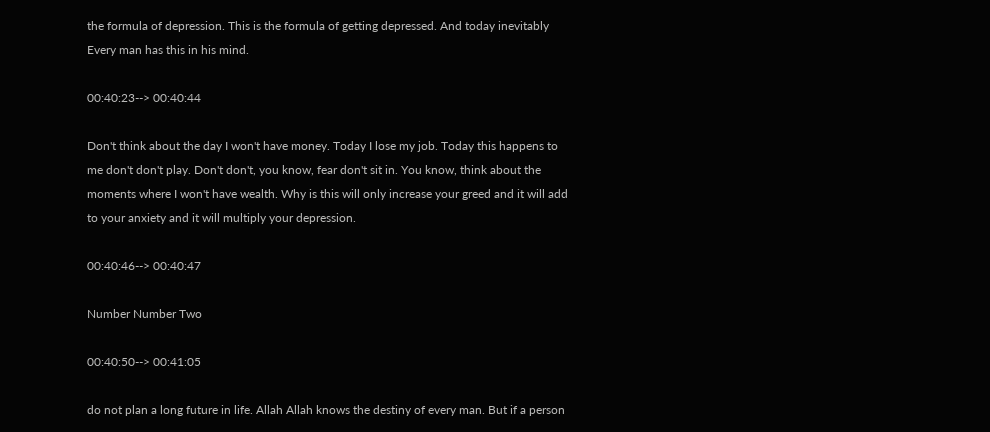the formula of depression. This is the formula of getting depressed. And today inevitably Every man has this in his mind.

00:40:23--> 00:40:44

Don't think about the day I won't have money. Today I lose my job. Today this happens to me don't don't play. Don't don't, you know, fear don't sit in. You know, think about the moments where I won't have wealth. Why is this will only increase your greed and it will add to your anxiety and it will multiply your depression.

00:40:46--> 00:40:47

Number Number Two

00:40:50--> 00:41:05

do not plan a long future in life. Allah Allah knows the destiny of every man. But if a person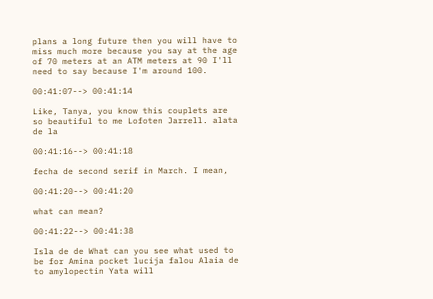plans a long future then you will have to miss much more because you say at the age of 70 meters at an ATM meters at 90 I'll need to say because I'm around 100.

00:41:07--> 00:41:14

Like, Tanya, you know this couplets are so beautiful to me Lofoten Jarrell. alata de la

00:41:16--> 00:41:18

fecha de second serif in March. I mean,

00:41:20--> 00:41:20

what can mean?

00:41:22--> 00:41:38

Isla de de What can you see what used to be for Amina pocket lucija falou Alaia de to amylopectin Yata will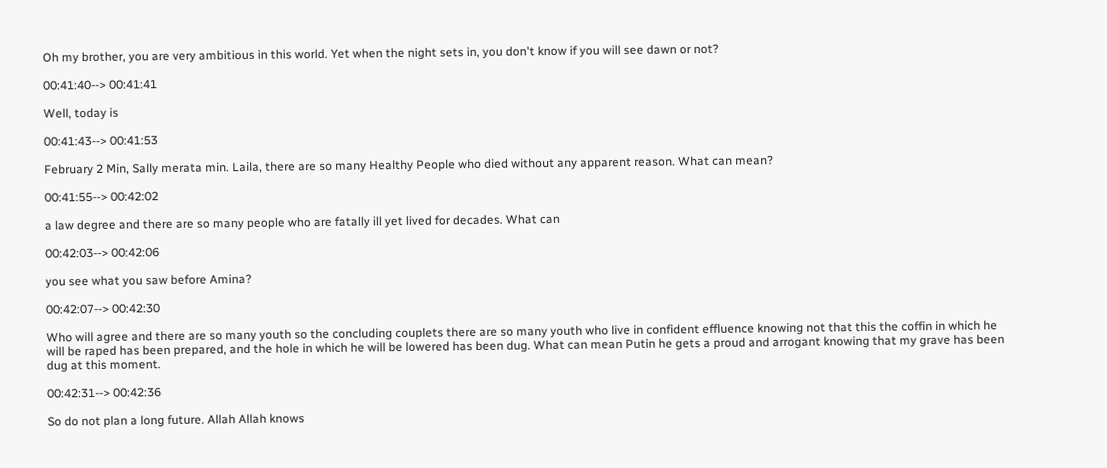Oh my brother, you are very ambitious in this world. Yet when the night sets in, you don't know if you will see dawn or not?

00:41:40--> 00:41:41

Well, today is

00:41:43--> 00:41:53

February 2 Min, Sally merata min. Laila, there are so many Healthy People who died without any apparent reason. What can mean?

00:41:55--> 00:42:02

a law degree and there are so many people who are fatally ill yet lived for decades. What can

00:42:03--> 00:42:06

you see what you saw before Amina?

00:42:07--> 00:42:30

Who will agree and there are so many youth so the concluding couplets there are so many youth who live in confident effluence knowing not that this the coffin in which he will be raped has been prepared, and the hole in which he will be lowered has been dug. What can mean Putin he gets a proud and arrogant knowing that my grave has been dug at this moment.

00:42:31--> 00:42:36

So do not plan a long future. Allah Allah knows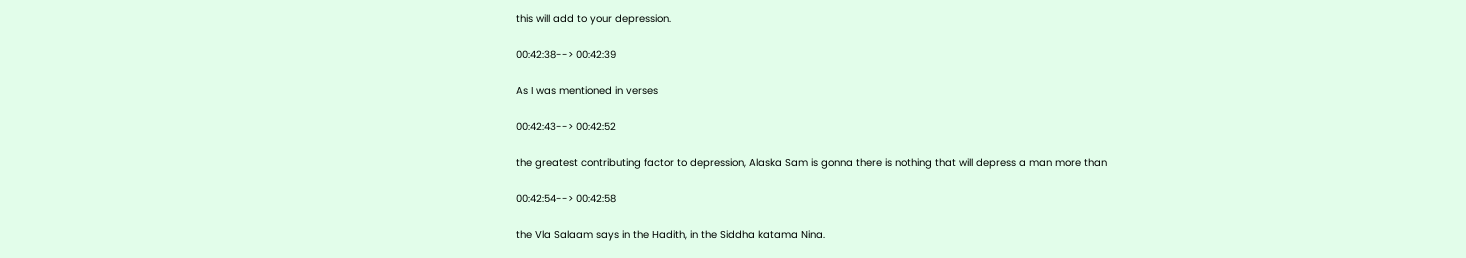this will add to your depression.

00:42:38--> 00:42:39

As I was mentioned in verses

00:42:43--> 00:42:52

the greatest contributing factor to depression, Alaska Sam is gonna there is nothing that will depress a man more than

00:42:54--> 00:42:58

the Vla Salaam says in the Hadith, in the Siddha katama Nina.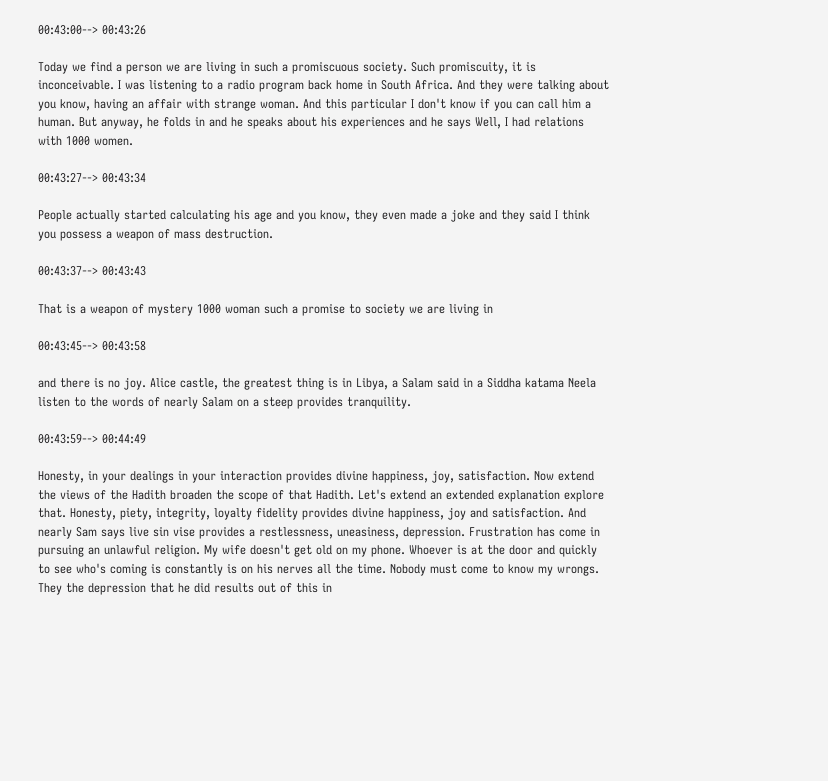00:43:00--> 00:43:26

Today we find a person we are living in such a promiscuous society. Such promiscuity, it is inconceivable. I was listening to a radio program back home in South Africa. And they were talking about you know, having an affair with strange woman. And this particular I don't know if you can call him a human. But anyway, he folds in and he speaks about his experiences and he says Well, I had relations with 1000 women.

00:43:27--> 00:43:34

People actually started calculating his age and you know, they even made a joke and they said I think you possess a weapon of mass destruction.

00:43:37--> 00:43:43

That is a weapon of mystery 1000 woman such a promise to society we are living in

00:43:45--> 00:43:58

and there is no joy. Alice castle, the greatest thing is in Libya, a Salam said in a Siddha katama Neela listen to the words of nearly Salam on a steep provides tranquility.

00:43:59--> 00:44:49

Honesty, in your dealings in your interaction provides divine happiness, joy, satisfaction. Now extend the views of the Hadith broaden the scope of that Hadith. Let's extend an extended explanation explore that. Honesty, piety, integrity, loyalty fidelity provides divine happiness, joy and satisfaction. And nearly Sam says live sin vise provides a restlessness, uneasiness, depression. Frustration has come in pursuing an unlawful religion. My wife doesn't get old on my phone. Whoever is at the door and quickly to see who's coming is constantly is on his nerves all the time. Nobody must come to know my wrongs. They the depression that he did results out of this in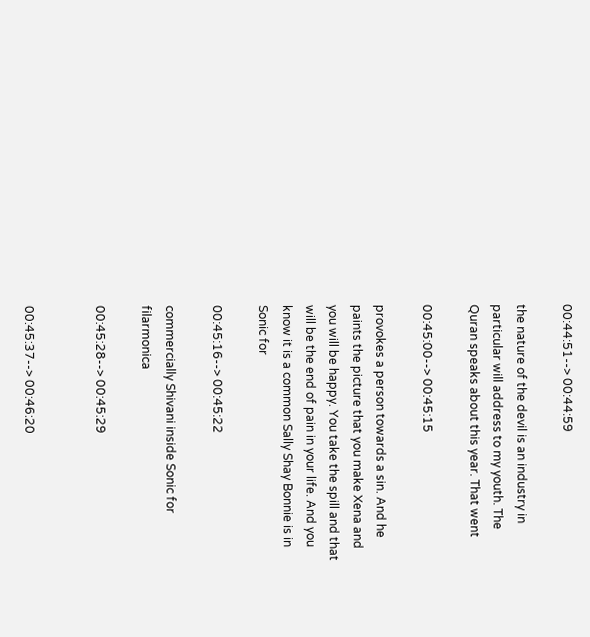00:44:51--> 00:44:59

the nature of the devil is an industry in particular will address to my youth. The Quran speaks about this year. That went

00:45:00--> 00:45:15

provokes a person towards a sin. And he paints the picture that you make Xena and you will be happy. You take the spill and that will be the end of pain in your life. And you know it is a common Sally Shay Bonnie is in Sonic for

00:45:16--> 00:45:22

commercially Shivani inside Sonic for filarmonica

00:45:28--> 00:45:29


00:45:37--> 00:46:20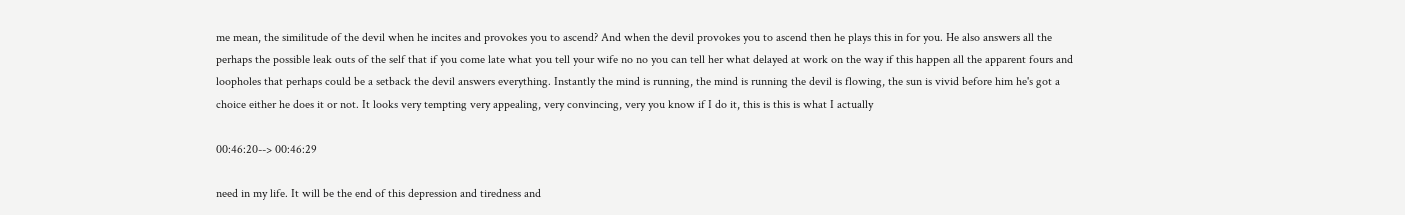me mean, the similitude of the devil when he incites and provokes you to ascend? And when the devil provokes you to ascend then he plays this in for you. He also answers all the perhaps the possible leak outs of the self that if you come late what you tell your wife no no you can tell her what delayed at work on the way if this happen all the apparent fours and loopholes that perhaps could be a setback the devil answers everything. Instantly the mind is running, the mind is running the devil is flowing, the sun is vivid before him he's got a choice either he does it or not. It looks very tempting very appealing, very convincing, very you know if I do it, this is this is what I actually

00:46:20--> 00:46:29

need in my life. It will be the end of this depression and tiredness and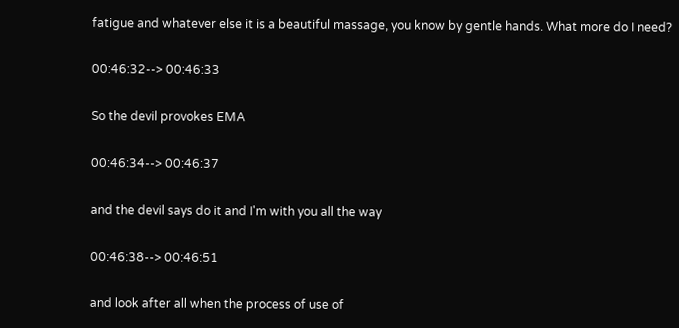fatigue and whatever else it is a beautiful massage, you know by gentle hands. What more do I need?

00:46:32--> 00:46:33

So the devil provokes EMA

00:46:34--> 00:46:37

and the devil says do it and I'm with you all the way

00:46:38--> 00:46:51

and look after all when the process of use of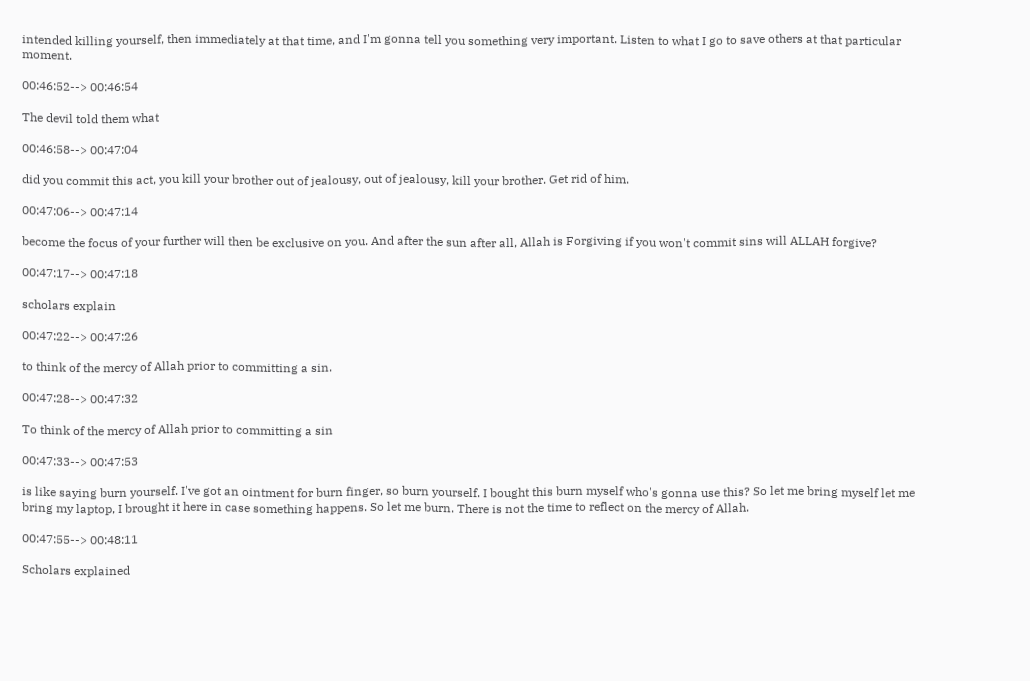intended killing yourself, then immediately at that time, and I'm gonna tell you something very important. Listen to what I go to save others at that particular moment.

00:46:52--> 00:46:54

The devil told them what

00:46:58--> 00:47:04

did you commit this act, you kill your brother out of jealousy, out of jealousy, kill your brother. Get rid of him.

00:47:06--> 00:47:14

become the focus of your further will then be exclusive on you. And after the sun after all, Allah is Forgiving if you won't commit sins will ALLAH forgive?

00:47:17--> 00:47:18

scholars explain

00:47:22--> 00:47:26

to think of the mercy of Allah prior to committing a sin.

00:47:28--> 00:47:32

To think of the mercy of Allah prior to committing a sin

00:47:33--> 00:47:53

is like saying burn yourself. I've got an ointment for burn finger, so burn yourself. I bought this burn myself who's gonna use this? So let me bring myself let me bring my laptop, I brought it here in case something happens. So let me burn. There is not the time to reflect on the mercy of Allah.

00:47:55--> 00:48:11

Scholars explained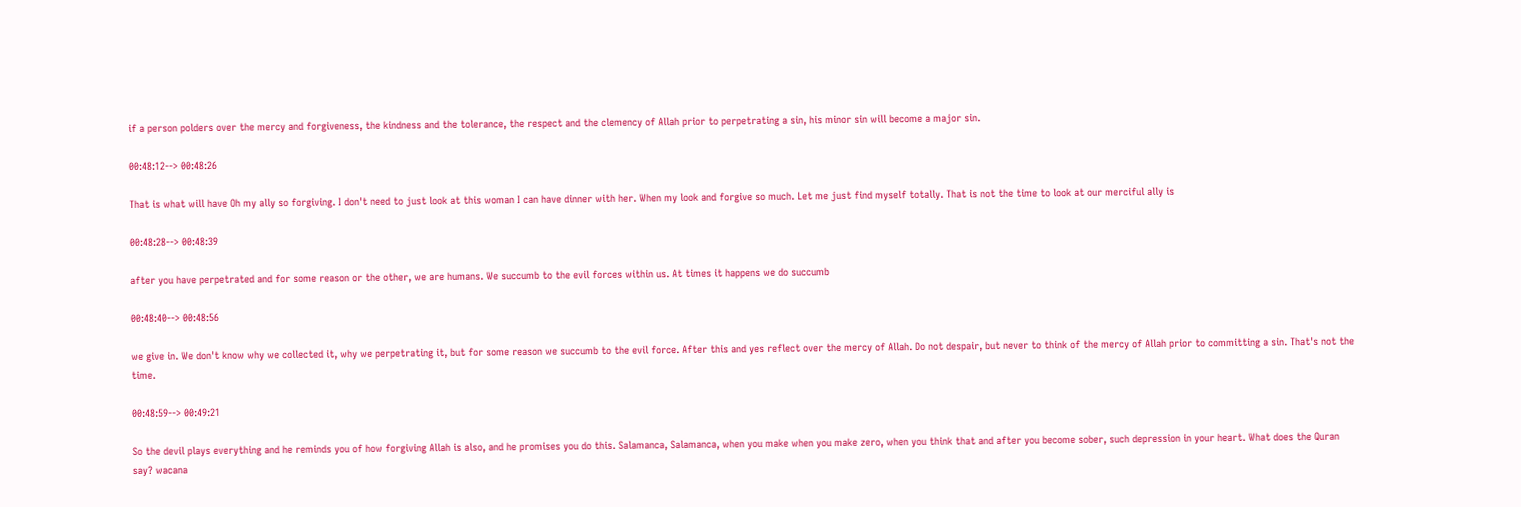if a person polders over the mercy and forgiveness, the kindness and the tolerance, the respect and the clemency of Allah prior to perpetrating a sin, his minor sin will become a major sin.

00:48:12--> 00:48:26

That is what will have Oh my ally so forgiving. I don't need to just look at this woman I can have dinner with her. When my look and forgive so much. Let me just find myself totally. That is not the time to look at our merciful ally is

00:48:28--> 00:48:39

after you have perpetrated and for some reason or the other, we are humans. We succumb to the evil forces within us. At times it happens we do succumb

00:48:40--> 00:48:56

we give in. We don't know why we collected it, why we perpetrating it, but for some reason we succumb to the evil force. After this and yes reflect over the mercy of Allah. Do not despair, but never to think of the mercy of Allah prior to committing a sin. That's not the time.

00:48:59--> 00:49:21

So the devil plays everything and he reminds you of how forgiving Allah is also, and he promises you do this. Salamanca, Salamanca, when you make when you make zero, when you think that and after you become sober, such depression in your heart. What does the Quran say? wacana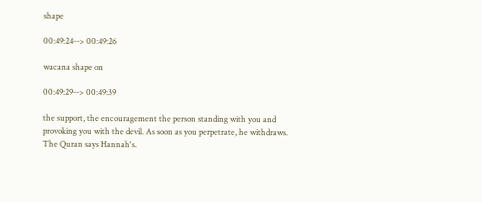shape

00:49:24--> 00:49:26

wacana shape on

00:49:29--> 00:49:39

the support, the encouragement the person standing with you and provoking you with the devil. As soon as you perpetrate, he withdraws. The Quran says Hannah's.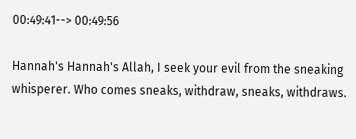00:49:41--> 00:49:56

Hannah's Hannah's Allah, I seek your evil from the sneaking whisperer. Who comes sneaks, withdraw, sneaks, withdraws.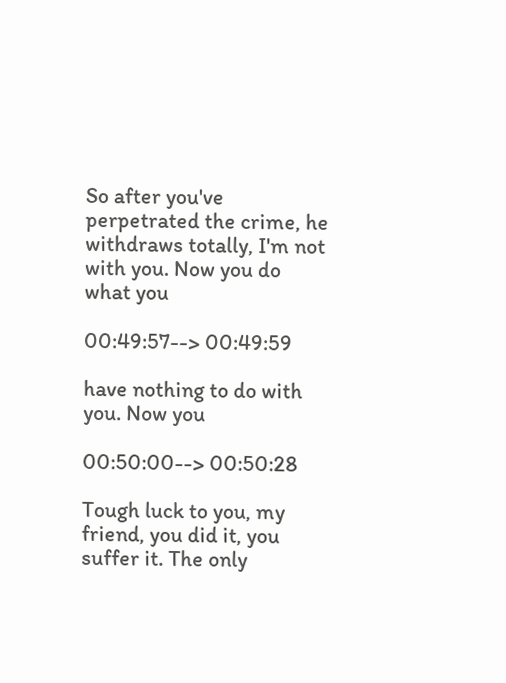So after you've perpetrated the crime, he withdraws totally, I'm not with you. Now you do what you

00:49:57--> 00:49:59

have nothing to do with you. Now you

00:50:00--> 00:50:28

Tough luck to you, my friend, you did it, you suffer it. The only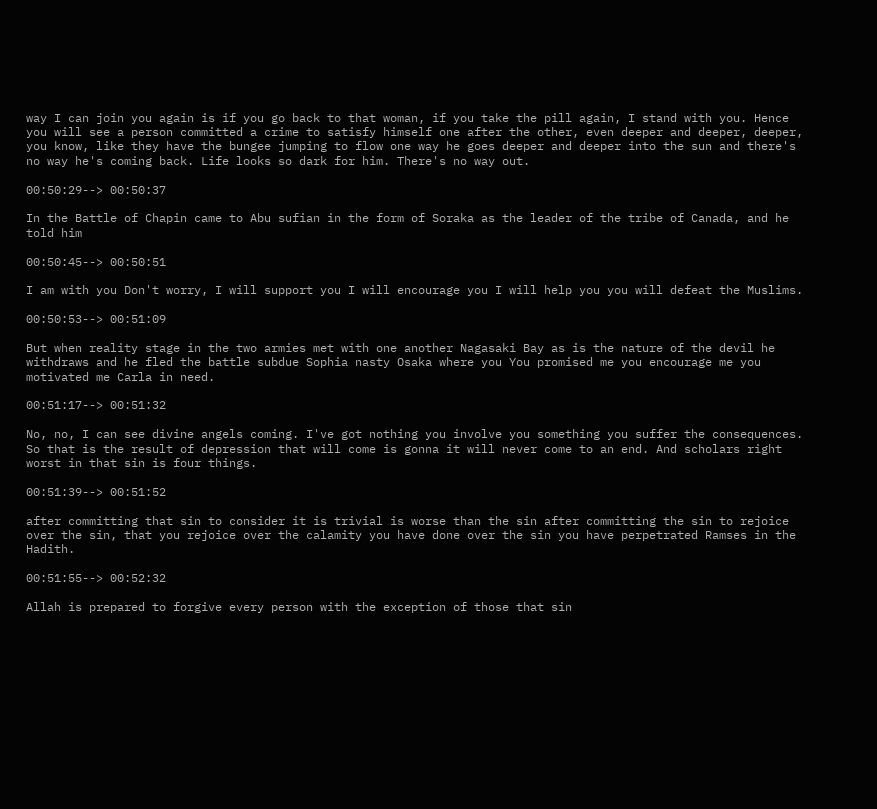way I can join you again is if you go back to that woman, if you take the pill again, I stand with you. Hence you will see a person committed a crime to satisfy himself one after the other, even deeper and deeper, deeper, you know, like they have the bungee jumping to flow one way he goes deeper and deeper into the sun and there's no way he's coming back. Life looks so dark for him. There's no way out.

00:50:29--> 00:50:37

In the Battle of Chapin came to Abu sufian in the form of Soraka as the leader of the tribe of Canada, and he told him

00:50:45--> 00:50:51

I am with you Don't worry, I will support you I will encourage you I will help you you will defeat the Muslims.

00:50:53--> 00:51:09

But when reality stage in the two armies met with one another Nagasaki Bay as is the nature of the devil he withdraws and he fled the battle subdue Sophia nasty Osaka where you You promised me you encourage me you motivated me Carla in need.

00:51:17--> 00:51:32

No, no, I can see divine angels coming. I've got nothing you involve you something you suffer the consequences. So that is the result of depression that will come is gonna it will never come to an end. And scholars right worst in that sin is four things.

00:51:39--> 00:51:52

after committing that sin to consider it is trivial is worse than the sin after committing the sin to rejoice over the sin, that you rejoice over the calamity you have done over the sin you have perpetrated Ramses in the Hadith.

00:51:55--> 00:52:32

Allah is prepared to forgive every person with the exception of those that sin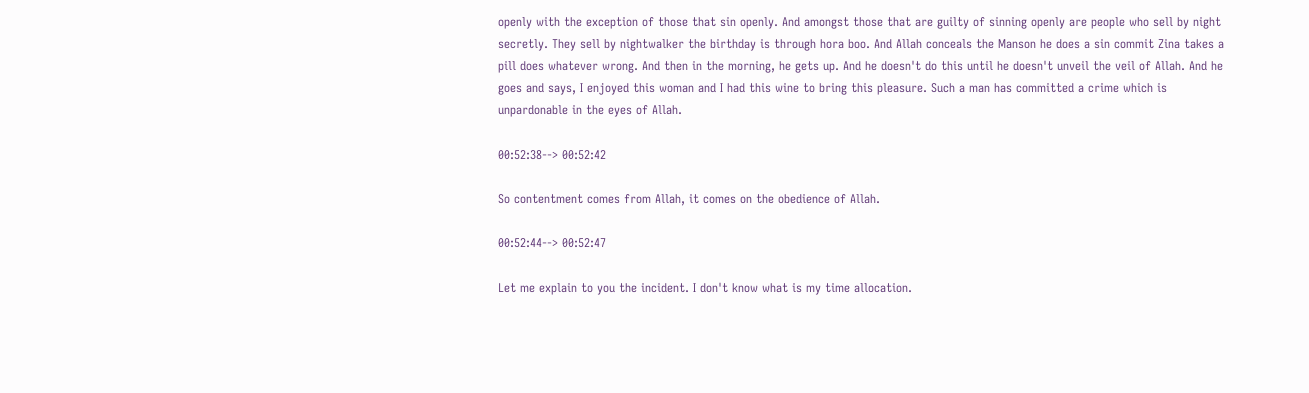openly with the exception of those that sin openly. And amongst those that are guilty of sinning openly are people who sell by night secretly. They sell by nightwalker the birthday is through hora boo. And Allah conceals the Manson he does a sin commit Zina takes a pill does whatever wrong. And then in the morning, he gets up. And he doesn't do this until he doesn't unveil the veil of Allah. And he goes and says, I enjoyed this woman and I had this wine to bring this pleasure. Such a man has committed a crime which is unpardonable in the eyes of Allah.

00:52:38--> 00:52:42

So contentment comes from Allah, it comes on the obedience of Allah.

00:52:44--> 00:52:47

Let me explain to you the incident. I don't know what is my time allocation.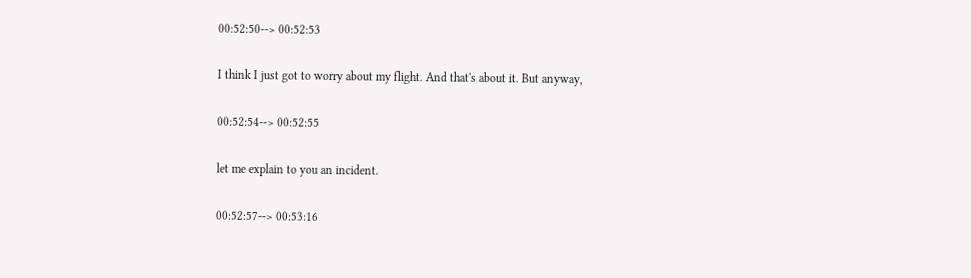00:52:50--> 00:52:53

I think I just got to worry about my flight. And that's about it. But anyway,

00:52:54--> 00:52:55

let me explain to you an incident.

00:52:57--> 00:53:16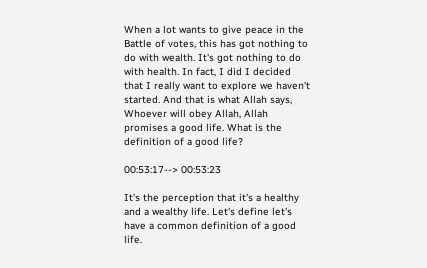When a lot wants to give peace in the Battle of votes, this has got nothing to do with wealth. It's got nothing to do with health. In fact, I did I decided that I really want to explore we haven't started. And that is what Allah says, Whoever will obey Allah, Allah promises a good life. What is the definition of a good life?

00:53:17--> 00:53:23

It's the perception that it's a healthy and a wealthy life. Let's define let's have a common definition of a good life.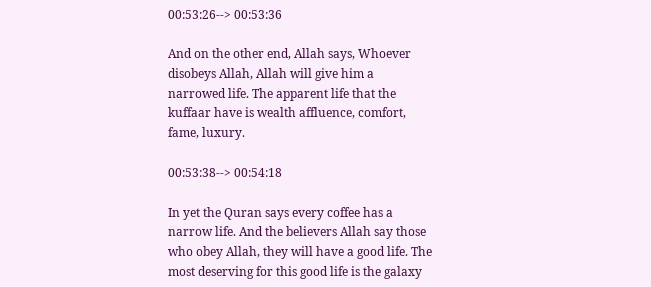00:53:26--> 00:53:36

And on the other end, Allah says, Whoever disobeys Allah, Allah will give him a narrowed life. The apparent life that the kuffaar have is wealth affluence, comfort, fame, luxury.

00:53:38--> 00:54:18

In yet the Quran says every coffee has a narrow life. And the believers Allah say those who obey Allah, they will have a good life. The most deserving for this good life is the galaxy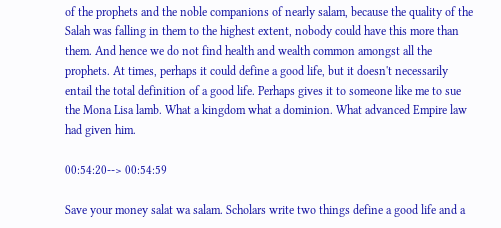of the prophets and the noble companions of nearly salam, because the quality of the Salah was falling in them to the highest extent, nobody could have this more than them. And hence we do not find health and wealth common amongst all the prophets. At times, perhaps it could define a good life, but it doesn't necessarily entail the total definition of a good life. Perhaps gives it to someone like me to sue the Mona Lisa lamb. What a kingdom what a dominion. What advanced Empire law had given him.

00:54:20--> 00:54:59

Save your money salat wa salam. Scholars write two things define a good life and a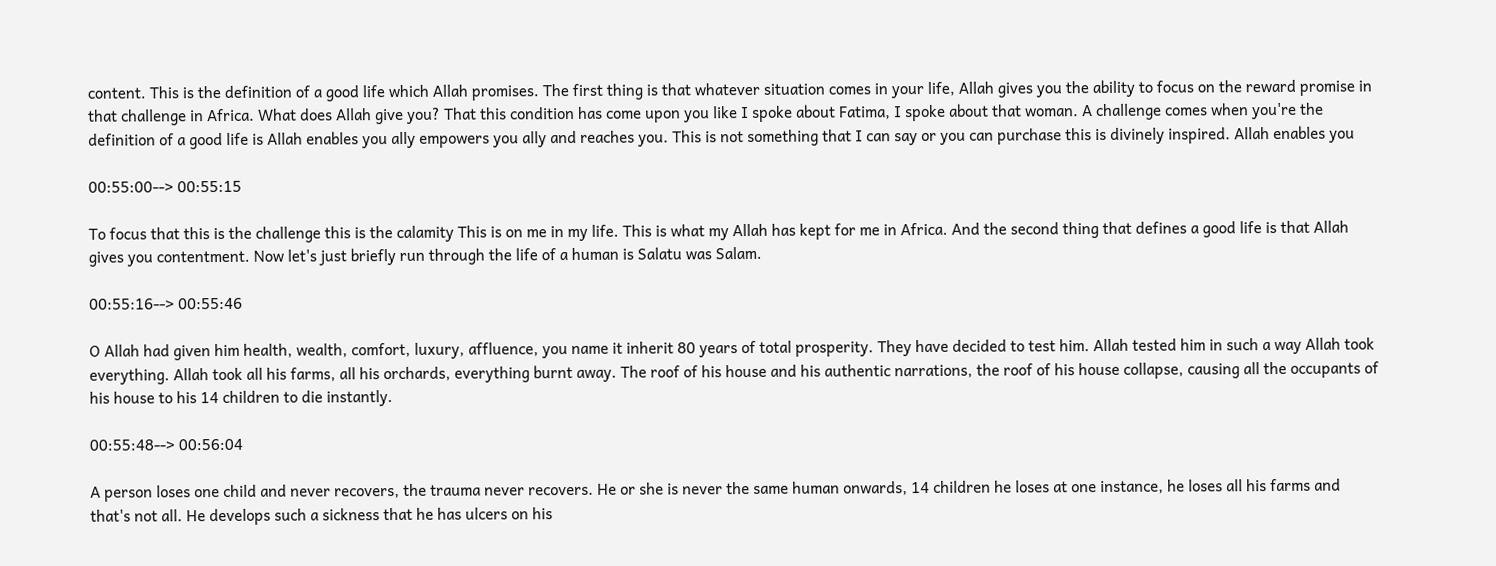content. This is the definition of a good life which Allah promises. The first thing is that whatever situation comes in your life, Allah gives you the ability to focus on the reward promise in that challenge in Africa. What does Allah give you? That this condition has come upon you like I spoke about Fatima, I spoke about that woman. A challenge comes when you're the definition of a good life is Allah enables you ally empowers you ally and reaches you. This is not something that I can say or you can purchase this is divinely inspired. Allah enables you

00:55:00--> 00:55:15

To focus that this is the challenge this is the calamity This is on me in my life. This is what my Allah has kept for me in Africa. And the second thing that defines a good life is that Allah gives you contentment. Now let's just briefly run through the life of a human is Salatu was Salam.

00:55:16--> 00:55:46

O Allah had given him health, wealth, comfort, luxury, affluence, you name it inherit 80 years of total prosperity. They have decided to test him. Allah tested him in such a way Allah took everything. Allah took all his farms, all his orchards, everything burnt away. The roof of his house and his authentic narrations, the roof of his house collapse, causing all the occupants of his house to his 14 children to die instantly.

00:55:48--> 00:56:04

A person loses one child and never recovers, the trauma never recovers. He or she is never the same human onwards, 14 children he loses at one instance, he loses all his farms and that's not all. He develops such a sickness that he has ulcers on his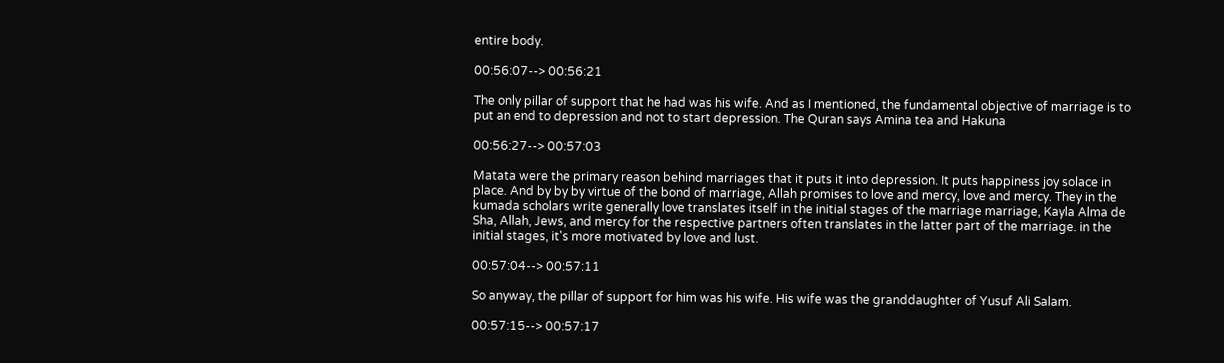entire body.

00:56:07--> 00:56:21

The only pillar of support that he had was his wife. And as I mentioned, the fundamental objective of marriage is to put an end to depression and not to start depression. The Quran says Amina tea and Hakuna

00:56:27--> 00:57:03

Matata were the primary reason behind marriages that it puts it into depression. It puts happiness joy solace in place. And by by by virtue of the bond of marriage, Allah promises to love and mercy, love and mercy. They in the kumada scholars write generally love translates itself in the initial stages of the marriage marriage, Kayla Alma de Sha, Allah, Jews, and mercy for the respective partners often translates in the latter part of the marriage. in the initial stages, it's more motivated by love and lust.

00:57:04--> 00:57:11

So anyway, the pillar of support for him was his wife. His wife was the granddaughter of Yusuf Ali Salam.

00:57:15--> 00:57:17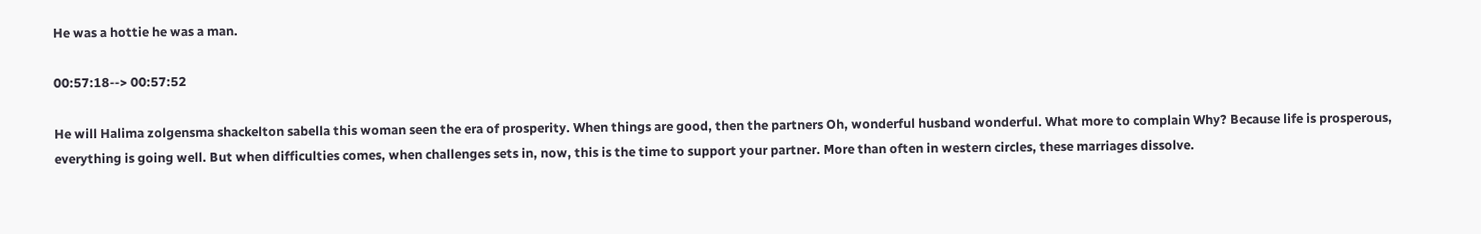He was a hottie he was a man.

00:57:18--> 00:57:52

He will Halima zolgensma shackelton sabella this woman seen the era of prosperity. When things are good, then the partners Oh, wonderful husband wonderful. What more to complain Why? Because life is prosperous, everything is going well. But when difficulties comes, when challenges sets in, now, this is the time to support your partner. More than often in western circles, these marriages dissolve.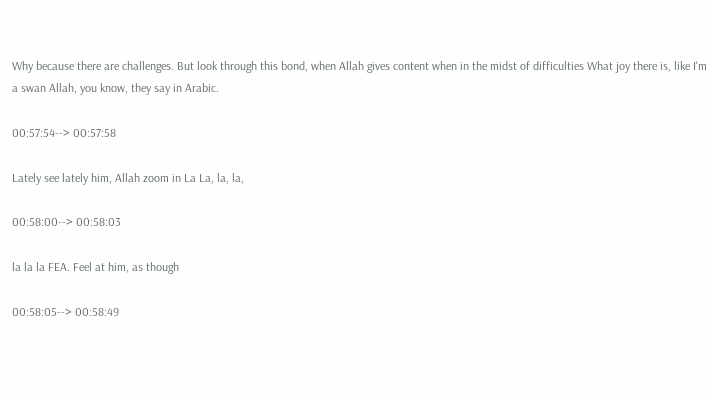Why because there are challenges. But look through this bond, when Allah gives content when in the midst of difficulties What joy there is, like I'm a swan Allah, you know, they say in Arabic.

00:57:54--> 00:57:58

Lately see lately him, Allah zoom in La La, la, la,

00:58:00--> 00:58:03

la la la FEA. Feel at him, as though

00:58:05--> 00:58:49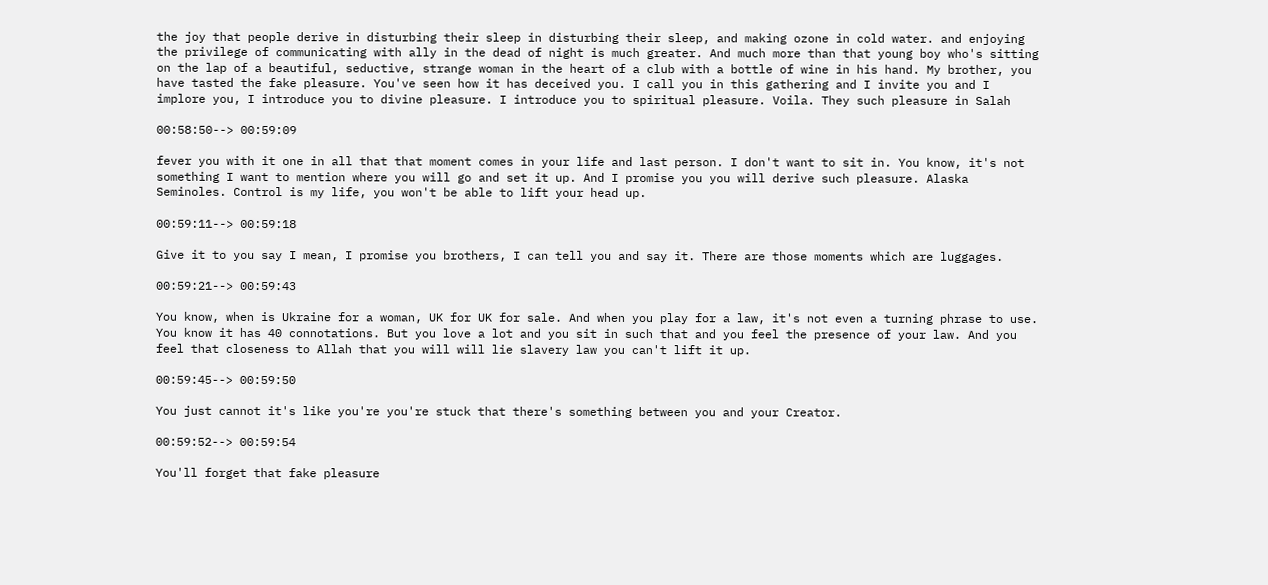the joy that people derive in disturbing their sleep in disturbing their sleep, and making ozone in cold water. and enjoying the privilege of communicating with ally in the dead of night is much greater. And much more than that young boy who's sitting on the lap of a beautiful, seductive, strange woman in the heart of a club with a bottle of wine in his hand. My brother, you have tasted the fake pleasure. You've seen how it has deceived you. I call you in this gathering and I invite you and I implore you, I introduce you to divine pleasure. I introduce you to spiritual pleasure. Voila. They such pleasure in Salah

00:58:50--> 00:59:09

fever you with it one in all that that moment comes in your life and last person. I don't want to sit in. You know, it's not something I want to mention where you will go and set it up. And I promise you you will derive such pleasure. Alaska Seminoles. Control is my life, you won't be able to lift your head up.

00:59:11--> 00:59:18

Give it to you say I mean, I promise you brothers, I can tell you and say it. There are those moments which are luggages.

00:59:21--> 00:59:43

You know, when is Ukraine for a woman, UK for UK for sale. And when you play for a law, it's not even a turning phrase to use. You know it has 40 connotations. But you love a lot and you sit in such that and you feel the presence of your law. And you feel that closeness to Allah that you will will lie slavery law you can't lift it up.

00:59:45--> 00:59:50

You just cannot it's like you're you're stuck that there's something between you and your Creator.

00:59:52--> 00:59:54

You'll forget that fake pleasure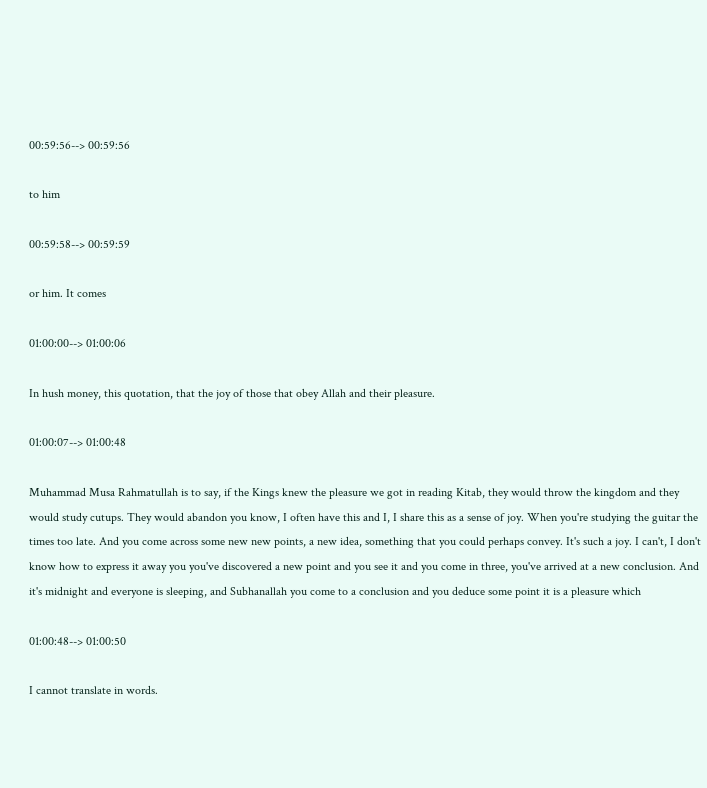00:59:56--> 00:59:56

to him

00:59:58--> 00:59:59

or him. It comes

01:00:00--> 01:00:06

In hush money, this quotation, that the joy of those that obey Allah and their pleasure.

01:00:07--> 01:00:48

Muhammad Musa Rahmatullah is to say, if the Kings knew the pleasure we got in reading Kitab, they would throw the kingdom and they would study cutups. They would abandon you know, I often have this and I, I share this as a sense of joy. When you're studying the guitar the times too late. And you come across some new new points, a new idea, something that you could perhaps convey. It's such a joy. I can't, I don't know how to express it away you you've discovered a new point and you see it and you come in three, you've arrived at a new conclusion. And it's midnight and everyone is sleeping, and Subhanallah you come to a conclusion and you deduce some point it is a pleasure which

01:00:48--> 01:00:50

I cannot translate in words.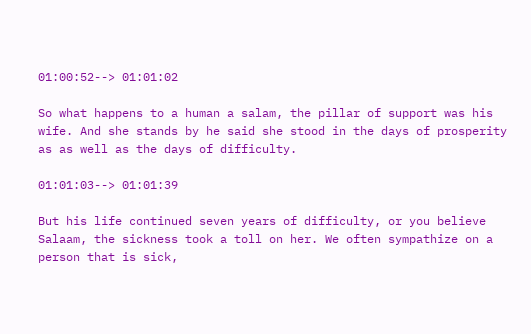01:00:52--> 01:01:02

So what happens to a human a salam, the pillar of support was his wife. And she stands by he said she stood in the days of prosperity as as well as the days of difficulty.

01:01:03--> 01:01:39

But his life continued seven years of difficulty, or you believe Salaam, the sickness took a toll on her. We often sympathize on a person that is sick,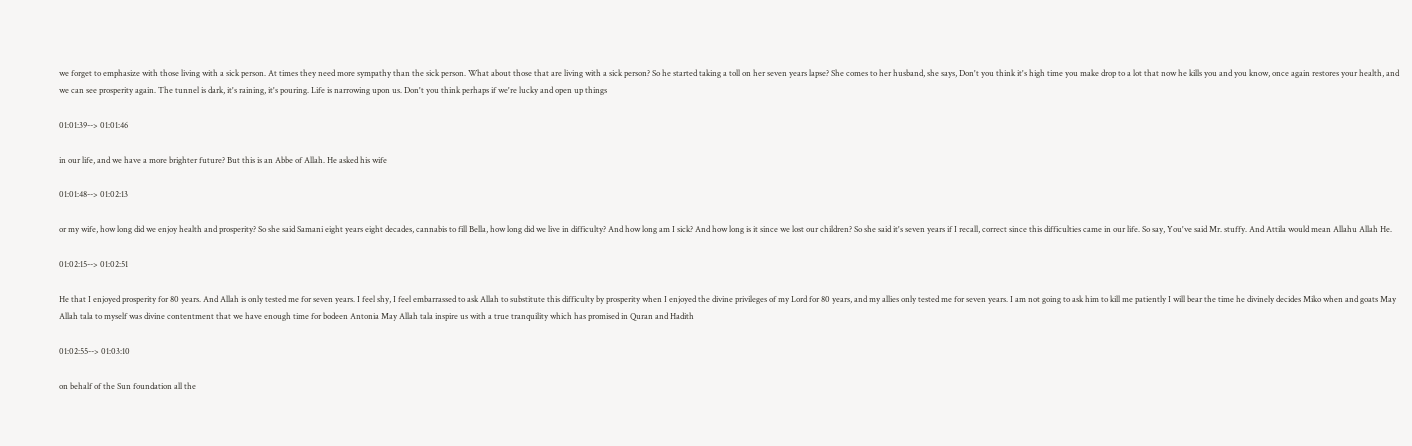we forget to emphasize with those living with a sick person. At times they need more sympathy than the sick person. What about those that are living with a sick person? So he started taking a toll on her seven years lapse? She comes to her husband, she says, Don't you think it's high time you make drop to a lot that now he kills you and you know, once again restores your health, and we can see prosperity again. The tunnel is dark, it's raining, it's pouring. Life is narrowing upon us. Don't you think perhaps if we're lucky and open up things

01:01:39--> 01:01:46

in our life, and we have a more brighter future? But this is an Abbe of Allah. He asked his wife

01:01:48--> 01:02:13

or my wife, how long did we enjoy health and prosperity? So she said Samani eight years eight decades, cannabis to fill Bella, how long did we live in difficulty? And how long am I sick? And how long is it since we lost our children? So she said it's seven years if I recall, correct since this difficulties came in our life. So say, You've said Mr. stuffy. And Attila would mean Allahu Allah He.

01:02:15--> 01:02:51

He that I enjoyed prosperity for 80 years. And Allah is only tested me for seven years. I feel shy, I feel embarrassed to ask Allah to substitute this difficulty by prosperity when I enjoyed the divine privileges of my Lord for 80 years, and my allies only tested me for seven years. I am not going to ask him to kill me patiently I will bear the time he divinely decides Miko when and goats May Allah tala to myself was divine contentment that we have enough time for bodeen Antonia May Allah tala inspire us with a true tranquility which has promised in Quran and Hadith

01:02:55--> 01:03:10

on behalf of the Sun foundation all the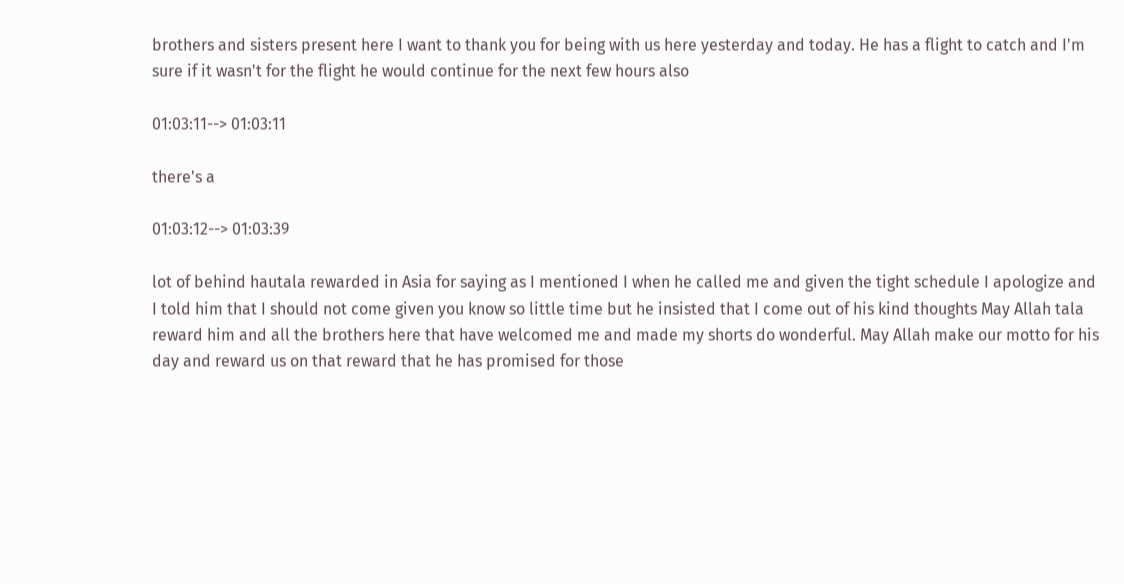brothers and sisters present here I want to thank you for being with us here yesterday and today. He has a flight to catch and I'm sure if it wasn't for the flight he would continue for the next few hours also

01:03:11--> 01:03:11

there's a

01:03:12--> 01:03:39

lot of behind hautala rewarded in Asia for saying as I mentioned I when he called me and given the tight schedule I apologize and I told him that I should not come given you know so little time but he insisted that I come out of his kind thoughts May Allah tala reward him and all the brothers here that have welcomed me and made my shorts do wonderful. May Allah make our motto for his day and reward us on that reward that he has promised for those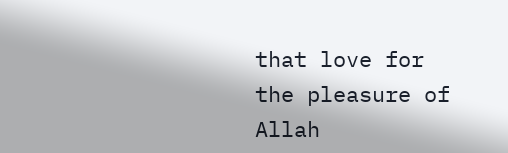that love for the pleasure of Allah